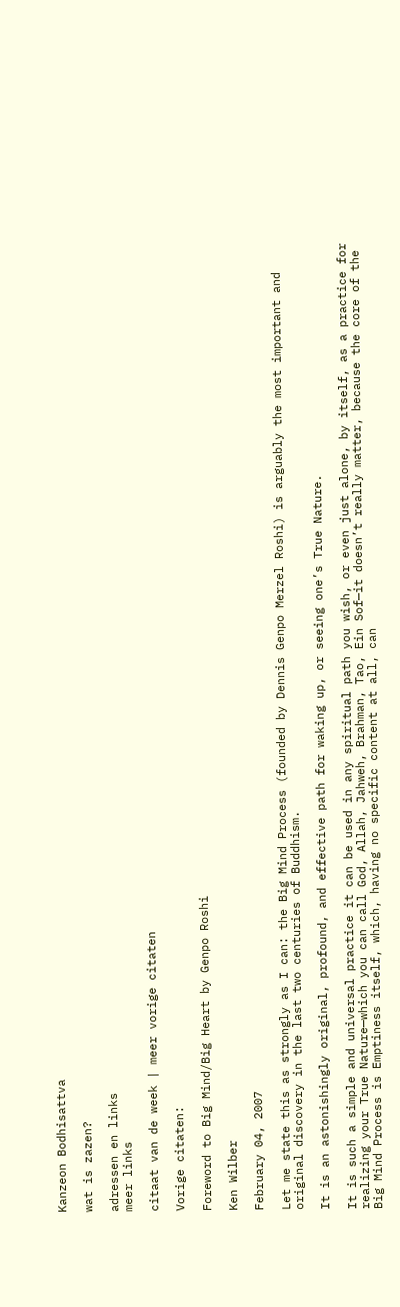Kanzeon Bodhisattva

wat is zazen?

adressen en links
meer links

citaat van de week | meer vorige citaten

Vorige citaten:

Foreword to Big Mind/Big Heart by Genpo Roshi

Ken Wilber

February 04, 2007

Let me state this as strongly as I can: the Big Mind Process (founded by Dennis Genpo Merzel Roshi) is arguably the most important and original discovery in the last two centuries of Buddhism.

It is an astonishingly original, profound, and effective path for waking up, or seeing one’s True Nature.

It is such a simple and universal practice it can be used in any spiritual path you wish, or even just alone, by itself, as a practice for realizing your True Nature—which you can call God, Allah, Jahweh, Brahman, Tao, Ein Sof—it doesn’t really matter, because the core of the Big Mind Process is Emptiness itself, which, having no specific content at all, can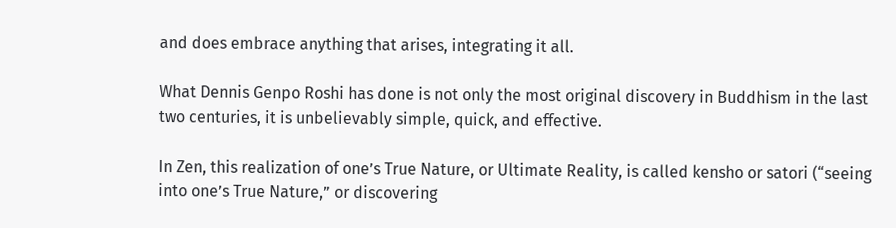and does embrace anything that arises, integrating it all.

What Dennis Genpo Roshi has done is not only the most original discovery in Buddhism in the last two centuries, it is unbelievably simple, quick, and effective.

In Zen, this realization of one’s True Nature, or Ultimate Reality, is called kensho or satori (“seeing into one’s True Nature,” or discovering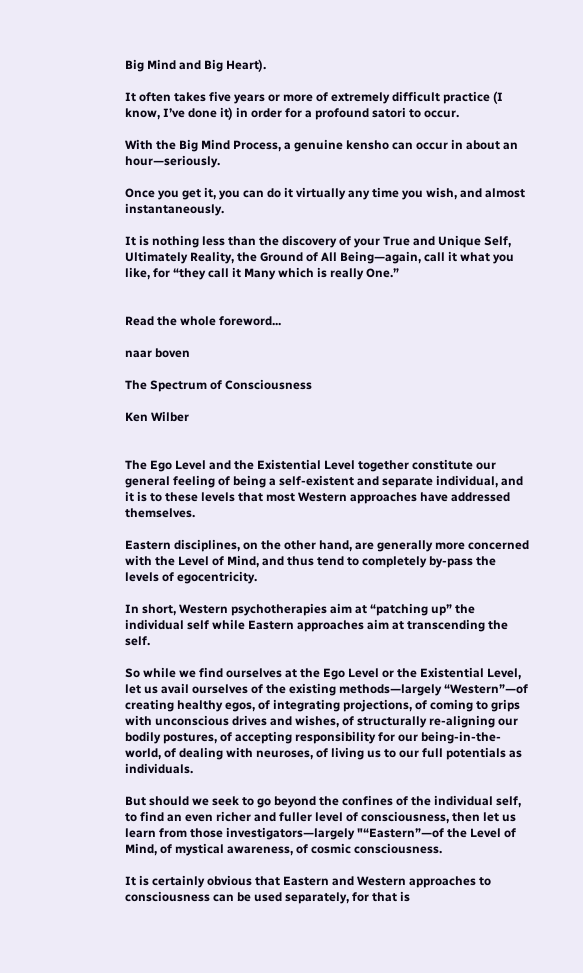Big Mind and Big Heart).

It often takes five years or more of extremely difficult practice (I know, I’ve done it) in order for a profound satori to occur.

With the Big Mind Process, a genuine kensho can occur in about an hour—seriously.

Once you get it, you can do it virtually any time you wish, and almost instantaneously.

It is nothing less than the discovery of your True and Unique Self, Ultimately Reality, the Ground of All Being—again, call it what you like, for “they call it Many which is really One.”


Read the whole foreword...

naar boven

The Spectrum of Consciousness

Ken Wilber


The Ego Level and the Existential Level together constitute our general feeling of being a self-existent and separate individual, and it is to these levels that most Western approaches have addressed themselves.

Eastern disciplines, on the other hand, are generally more concerned with the Level of Mind, and thus tend to completely by-pass the levels of egocentricity.

In short, Western psychotherapies aim at “patching up” the individual self while Eastern approaches aim at transcending the self.

So while we find ourselves at the Ego Level or the Existential Level, let us avail ourselves of the existing methods—largely “Western”—of creating healthy egos, of integrating projections, of coming to grips with unconscious drives and wishes, of structurally re-aligning our bodily postures, of accepting responsibility for our being-in-the-world, of dealing with neuroses, of living us to our full potentials as individuals.

But should we seek to go beyond the confines of the individual self, to find an even richer and fuller level of consciousness, then let us learn from those investigators—largely "“Eastern”—of the Level of Mind, of mystical awareness, of cosmic consciousness.

It is certainly obvious that Eastern and Western approaches to consciousness can be used separately, for that is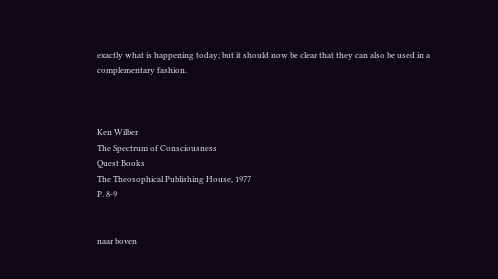exactly what is happening today; but it should now be clear that they can also be used in a complementary fashion.



Ken Wilber
The Spectrum of Consciousness
Quest Books
The Theosophical Publishing House, 1977
P. 8-9


naar boven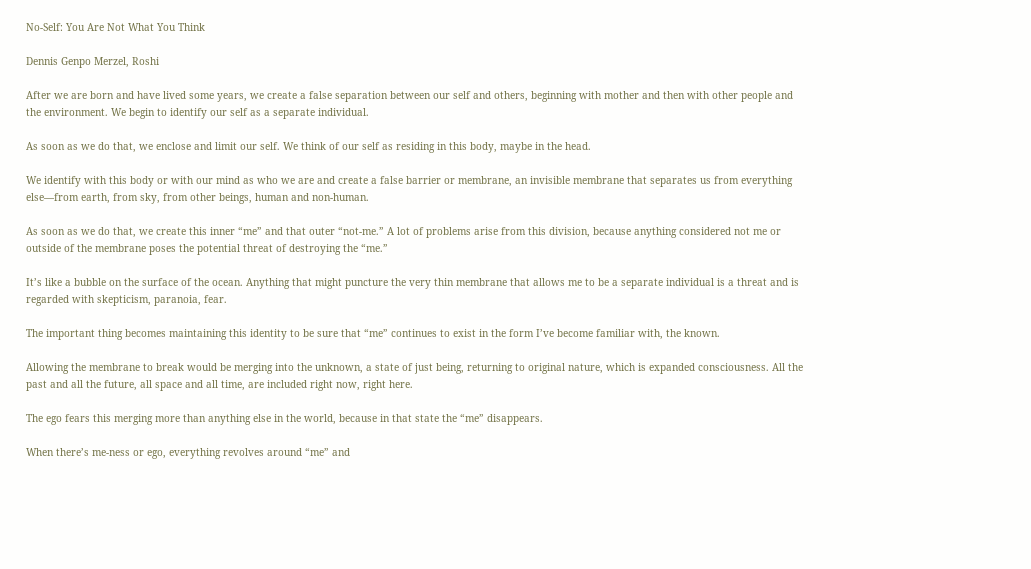No-Self: You Are Not What You Think

Dennis Genpo Merzel, Roshi

After we are born and have lived some years, we create a false separation between our self and others, beginning with mother and then with other people and the environment. We begin to identify our self as a separate individual.

As soon as we do that, we enclose and limit our self. We think of our self as residing in this body, maybe in the head.

We identify with this body or with our mind as who we are and create a false barrier or membrane, an invisible membrane that separates us from everything else—from earth, from sky, from other beings, human and non-human.

As soon as we do that, we create this inner “me” and that outer “not-me.” A lot of problems arise from this division, because anything considered not me or outside of the membrane poses the potential threat of destroying the “me.”

It’s like a bubble on the surface of the ocean. Anything that might puncture the very thin membrane that allows me to be a separate individual is a threat and is regarded with skepticism, paranoia, fear.

The important thing becomes maintaining this identity to be sure that “me” continues to exist in the form I’ve become familiar with, the known.

Allowing the membrane to break would be merging into the unknown, a state of just being, returning to original nature, which is expanded consciousness. All the past and all the future, all space and all time, are included right now, right here.

The ego fears this merging more than anything else in the world, because in that state the “me” disappears.

When there’s me-ness or ego, everything revolves around “me” and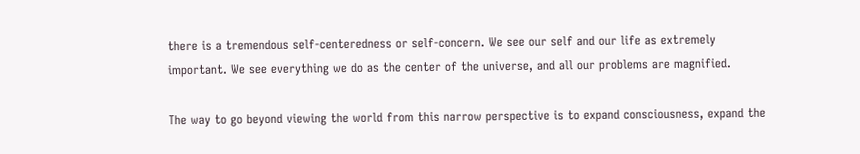there is a tremendous self-centeredness or self-concern. We see our self and our life as extremely important. We see everything we do as the center of the universe, and all our problems are magnified.

The way to go beyond viewing the world from this narrow perspective is to expand consciousness, expand the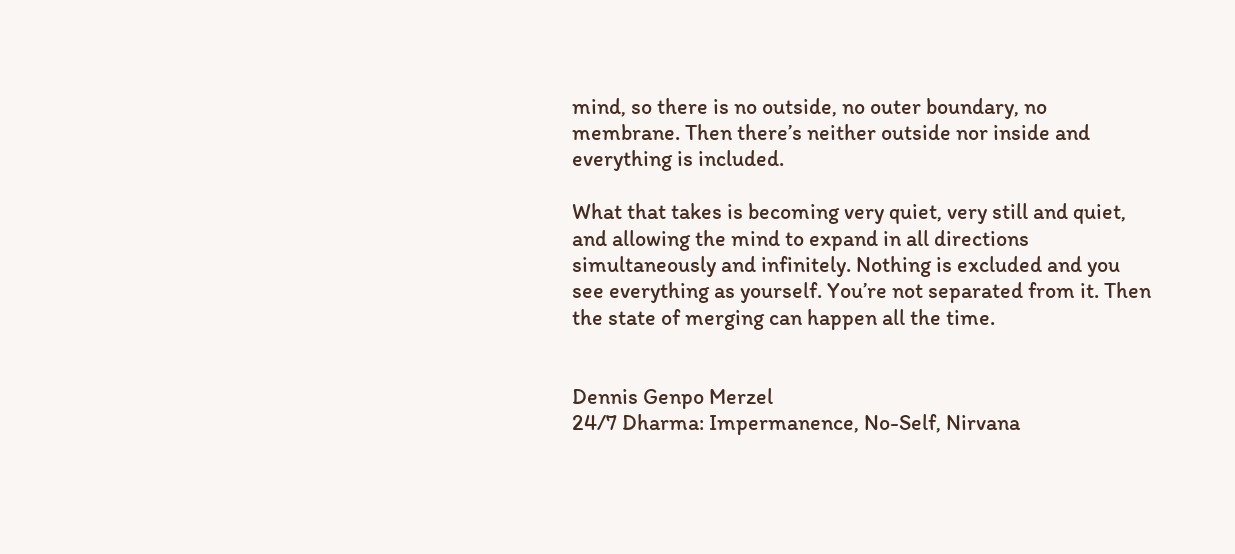mind, so there is no outside, no outer boundary, no membrane. Then there’s neither outside nor inside and everything is included.

What that takes is becoming very quiet, very still and quiet, and allowing the mind to expand in all directions simultaneously and infinitely. Nothing is excluded and you see everything as yourself. You’re not separated from it. Then the state of merging can happen all the time.


Dennis Genpo Merzel
24/7 Dharma: Impermanence, No-Self, Nirvana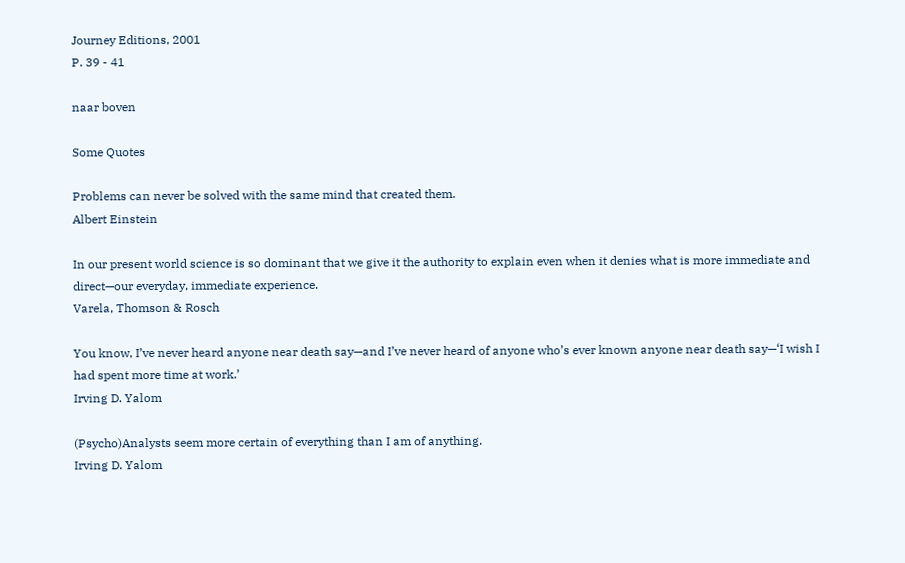Journey Editions, 2001
P. 39 - 41

naar boven

Some Quotes

Problems can never be solved with the same mind that created them.
Albert Einstein

In our present world science is so dominant that we give it the authority to explain even when it denies what is more immediate and direct—our everyday, immediate experience.
Varela, Thomson & Rosch

You know, I’ve never heard anyone near death say—and I’ve never heard of anyone who’s ever known anyone near death say—‘I wish I had spent more time at work.’
Irving D. Yalom

(Psycho)Analysts seem more certain of everything than I am of anything.
Irving D. Yalom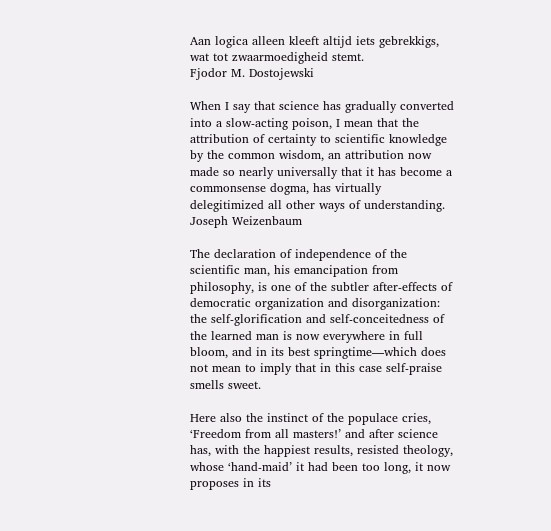Aan logica alleen kleeft altijd iets gebrekkigs, wat tot zwaarmoedigheid stemt.
Fjodor M. Dostojewski

When I say that science has gradually converted into a slow-acting poison, I mean that the attribution of certainty to scientific knowledge by the common wisdom, an attribution now made so nearly universally that it has become a commonsense dogma, has virtually delegitimized all other ways of understanding.
Joseph Weizenbaum

The declaration of independence of the scientific man, his emancipation from philosophy, is one of the subtler after-effects of democratic organization and disorganization: the self-glorification and self-conceitedness of the learned man is now everywhere in full bloom, and in its best springtime—which does not mean to imply that in this case self-praise smells sweet.

Here also the instinct of the populace cries, ‘Freedom from all masters!’ and after science has, with the happiest results, resisted theology, whose ‘hand-maid’ it had been too long, it now proposes in its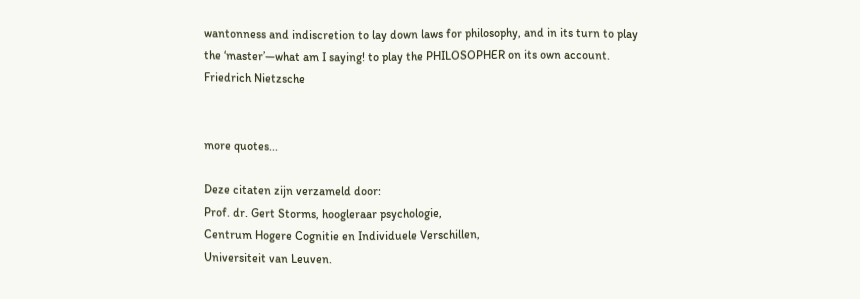wantonness and indiscretion to lay down laws for philosophy, and in its turn to play the ‘master’—what am I saying! to play the PHILOSOPHER on its own account.
Friedrich Nietzsche


more quotes...

Deze citaten zijn verzameld door:
Prof. dr. Gert Storms, hoogleraar psychologie,
Centrum Hogere Cognitie en Individuele Verschillen,
Universiteit van Leuven.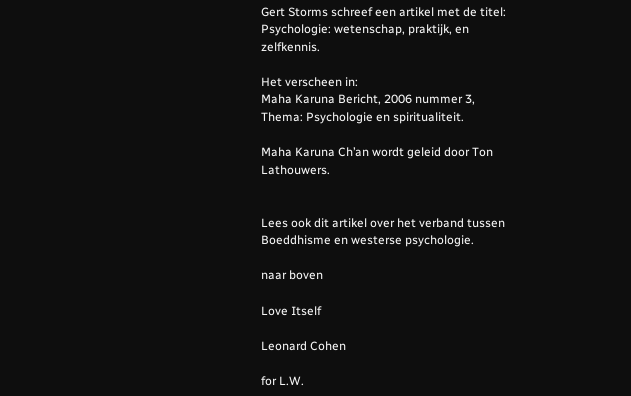Gert Storms schreef een artikel met de titel:
Psychologie: wetenschap, praktijk, en zelfkennis.

Het verscheen in:
Maha Karuna Bericht, 2006 nummer 3,
Thema: Psychologie en spiritualiteit.

Maha Karuna Ch’an wordt geleid door Ton Lathouwers.


Lees ook dit artikel over het verband tussen Boeddhisme en westerse psychologie.

naar boven

Love Itself

Leonard Cohen

for L.W.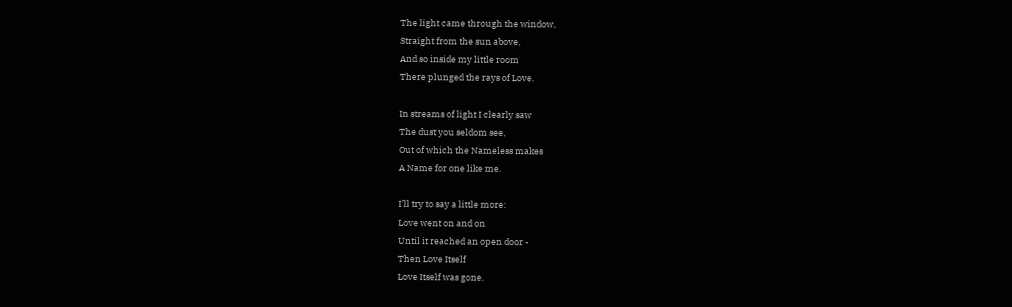The light came through the window,
Straight from the sun above,
And so inside my little room
There plunged the rays of Love.

In streams of light I clearly saw
The dust you seldom see,
Out of which the Nameless makes
A Name for one like me.

I’ll try to say a little more:
Love went on and on
Until it reached an open door -
Then Love Itself
Love Itself was gone.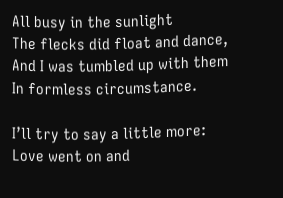All busy in the sunlight
The flecks did float and dance,
And I was tumbled up with them
In formless circumstance.

I’ll try to say a little more:
Love went on and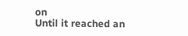on
Until it reached an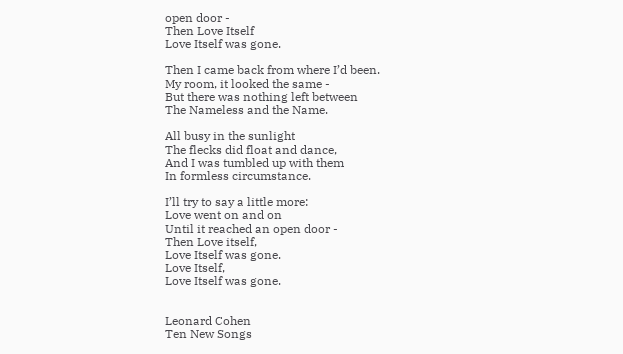open door -
Then Love Itself
Love Itself was gone.

Then I came back from where I’d been.
My room, it looked the same -
But there was nothing left between
The Nameless and the Name.

All busy in the sunlight
The flecks did float and dance,
And I was tumbled up with them
In formless circumstance.

I’ll try to say a little more:
Love went on and on
Until it reached an open door -
Then Love itself,
Love Itself was gone.
Love Itself,
Love Itself was gone.


Leonard Cohen
Ten New Songs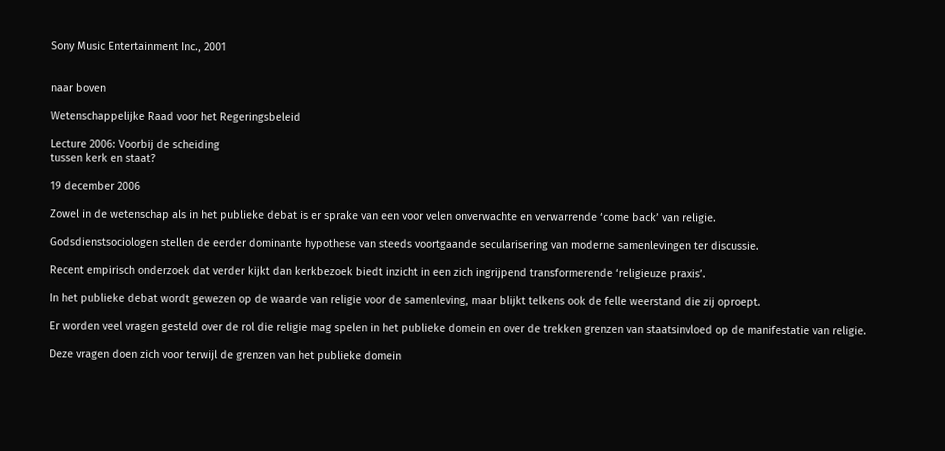Sony Music Entertainment Inc., 2001


naar boven

Wetenschappelijke Raad voor het Regeringsbeleid

Lecture 2006: Voorbij de scheiding
tussen kerk en staat?

19 december 2006

Zowel in de wetenschap als in het publieke debat is er sprake van een voor velen onverwachte en verwarrende ‘come back’ van religie.

Godsdienstsociologen stellen de eerder dominante hypothese van steeds voortgaande secularisering van moderne samenlevingen ter discussie.

Recent empirisch onderzoek dat verder kijkt dan kerkbezoek biedt inzicht in een zich ingrijpend transformerende ‘religieuze praxis’.

In het publieke debat wordt gewezen op de waarde van religie voor de samenleving, maar blijkt telkens ook de felle weerstand die zij oproept.

Er worden veel vragen gesteld over de rol die religie mag spelen in het publieke domein en over de trekken grenzen van staatsinvloed op de manifestatie van religie.

Deze vragen doen zich voor terwijl de grenzen van het publieke domein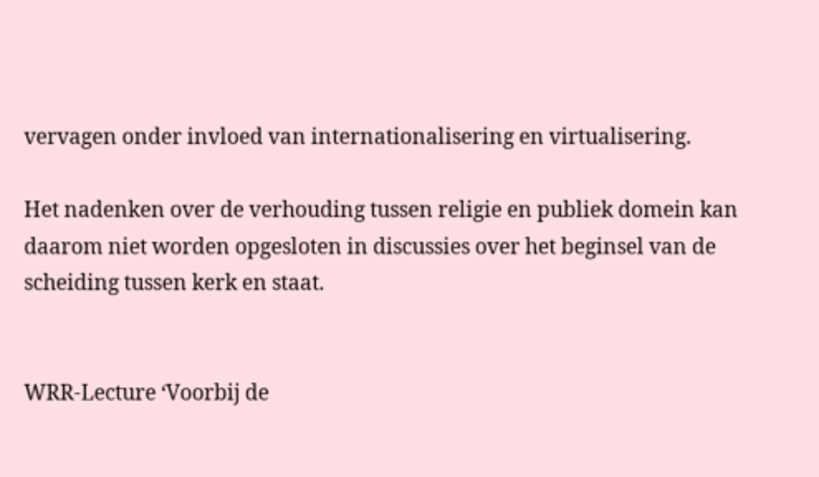vervagen onder invloed van internationalisering en virtualisering.

Het nadenken over de verhouding tussen religie en publiek domein kan daarom niet worden opgesloten in discussies over het beginsel van de scheiding tussen kerk en staat.


WRR-Lecture ‘Voorbij de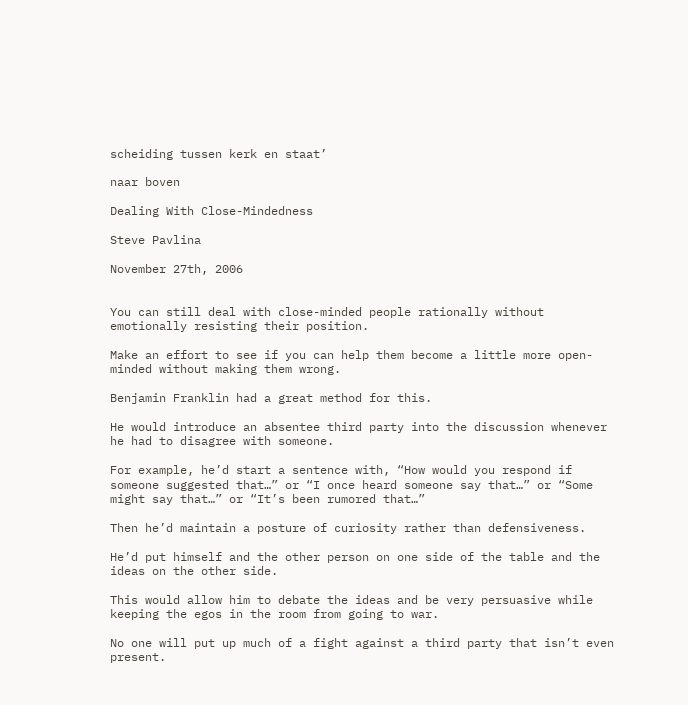scheiding tussen kerk en staat’

naar boven

Dealing With Close-Mindedness

Steve Pavlina

November 27th, 2006


You can still deal with close-minded people rationally without emotionally resisting their position.

Make an effort to see if you can help them become a little more open-minded without making them wrong.

Benjamin Franklin had a great method for this.

He would introduce an absentee third party into the discussion whenever he had to disagree with someone.

For example, he’d start a sentence with, “How would you respond if someone suggested that…” or “I once heard someone say that…” or “Some might say that…” or “It’s been rumored that…”

Then he’d maintain a posture of curiosity rather than defensiveness.

He’d put himself and the other person on one side of the table and the ideas on the other side.

This would allow him to debate the ideas and be very persuasive while keeping the egos in the room from going to war.

No one will put up much of a fight against a third party that isn’t even present.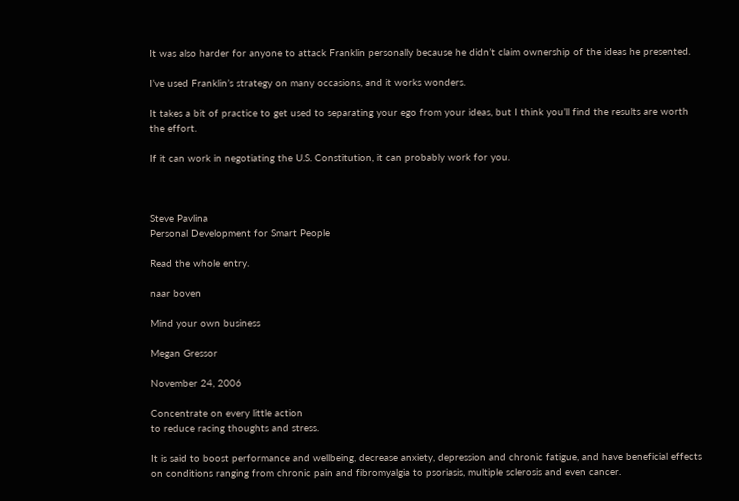It was also harder for anyone to attack Franklin personally because he didn’t claim ownership of the ideas he presented.

I’ve used Franklin’s strategy on many occasions, and it works wonders.

It takes a bit of practice to get used to separating your ego from your ideas, but I think you’ll find the results are worth the effort.

If it can work in negotiating the U.S. Constitution, it can probably work for you.



Steve Pavlina
Personal Development for Smart People

Read the whole entry.

naar boven

Mind your own business

Megan Gressor

November 24, 2006

Concentrate on every little action
to reduce racing thoughts and stress.

It is said to boost performance and wellbeing, decrease anxiety, depression and chronic fatigue, and have beneficial effects on conditions ranging from chronic pain and fibromyalgia to psoriasis, multiple sclerosis and even cancer.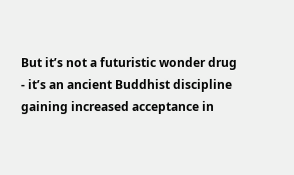But it’s not a futuristic wonder drug - it’s an ancient Buddhist discipline gaining increased acceptance in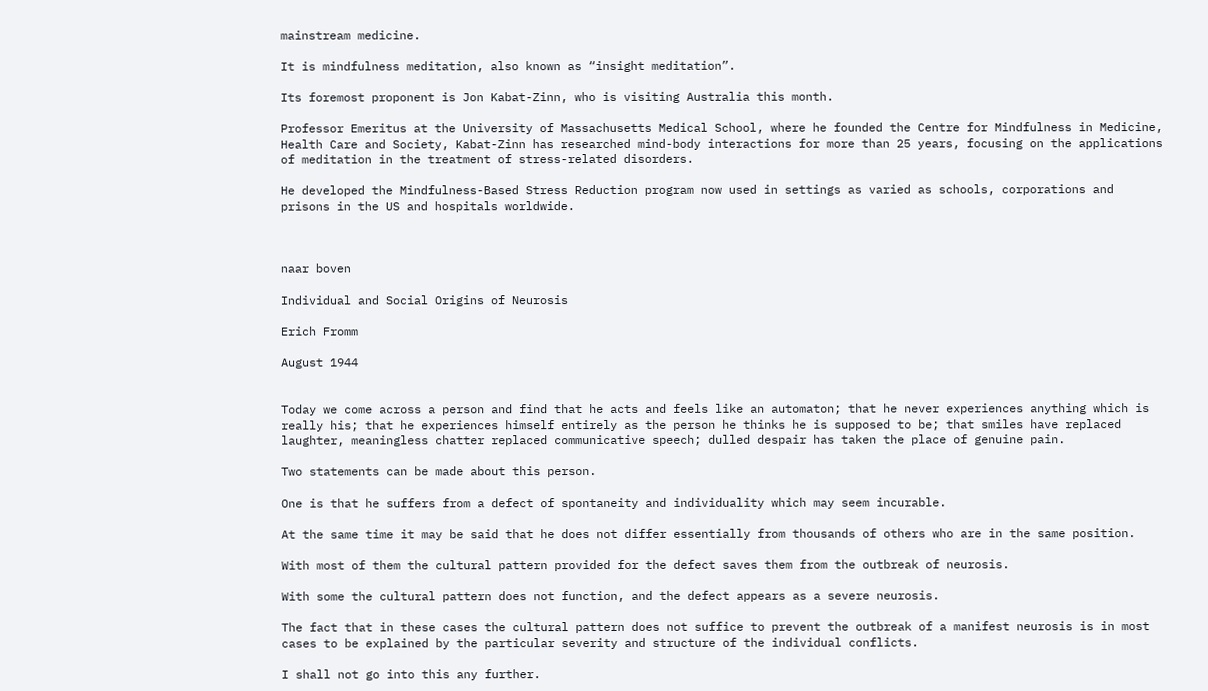mainstream medicine.

It is mindfulness meditation, also known as “insight meditation”.

Its foremost proponent is Jon Kabat-Zinn, who is visiting Australia this month.

Professor Emeritus at the University of Massachusetts Medical School, where he founded the Centre for Mindfulness in Medicine, Health Care and Society, Kabat-Zinn has researched mind-body interactions for more than 25 years, focusing on the applications of meditation in the treatment of stress-related disorders.

He developed the Mindfulness-Based Stress Reduction program now used in settings as varied as schools, corporations and prisons in the US and hospitals worldwide.



naar boven

Individual and Social Origins of Neurosis

Erich Fromm

August 1944


Today we come across a person and find that he acts and feels like an automaton; that he never experiences anything which is really his; that he experiences himself entirely as the person he thinks he is supposed to be; that smiles have replaced laughter, meaningless chatter replaced communicative speech; dulled despair has taken the place of genuine pain.

Two statements can be made about this person.

One is that he suffers from a defect of spontaneity and individuality which may seem incurable.

At the same time it may be said that he does not differ essentially from thousands of others who are in the same position.

With most of them the cultural pattern provided for the defect saves them from the outbreak of neurosis.

With some the cultural pattern does not function, and the defect appears as a severe neurosis.

The fact that in these cases the cultural pattern does not suffice to prevent the outbreak of a manifest neurosis is in most cases to be explained by the particular severity and structure of the individual conflicts.

I shall not go into this any further.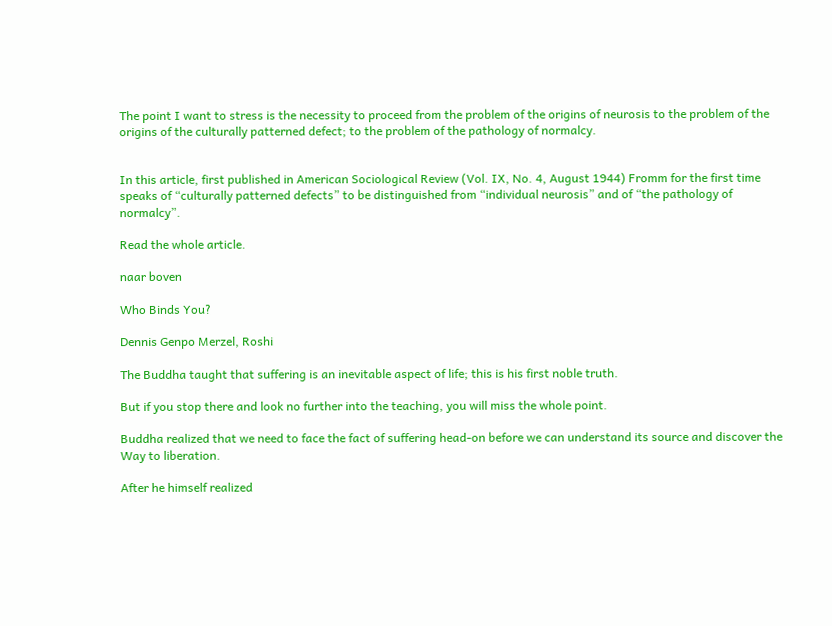The point I want to stress is the necessity to proceed from the problem of the origins of neurosis to the problem of the origins of the culturally patterned defect; to the problem of the pathology of normalcy.


In this article, first published in American Sociological Review (Vol. IX, No. 4, August 1944) Fromm for the first time speaks of “culturally patterned defects” to be distinguished from “individual neurosis” and of “the pathology of normalcy”.

Read the whole article.

naar boven

Who Binds You?

Dennis Genpo Merzel, Roshi

The Buddha taught that suffering is an inevitable aspect of life; this is his first noble truth.

But if you stop there and look no further into the teaching, you will miss the whole point.

Buddha realized that we need to face the fact of suffering head-on before we can understand its source and discover the Way to liberation.

After he himself realized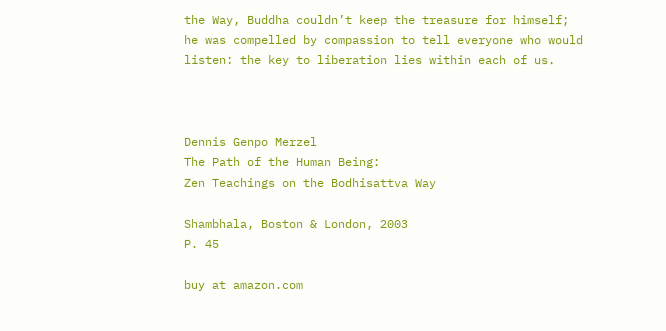the Way, Buddha couldn’t keep the treasure for himself; he was compelled by compassion to tell everyone who would listen: the key to liberation lies within each of us.



Dennis Genpo Merzel
The Path of the Human Being:
Zen Teachings on the Bodhisattva Way

Shambhala, Boston & London, 2003
P. 45

buy at amazon.com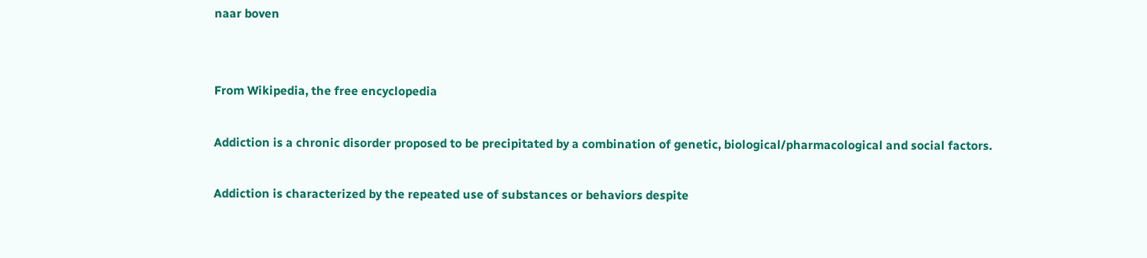naar boven


From Wikipedia, the free encyclopedia

Addiction is a chronic disorder proposed to be precipitated by a combination of genetic, biological/pharmacological and social factors.

Addiction is characterized by the repeated use of substances or behaviors despite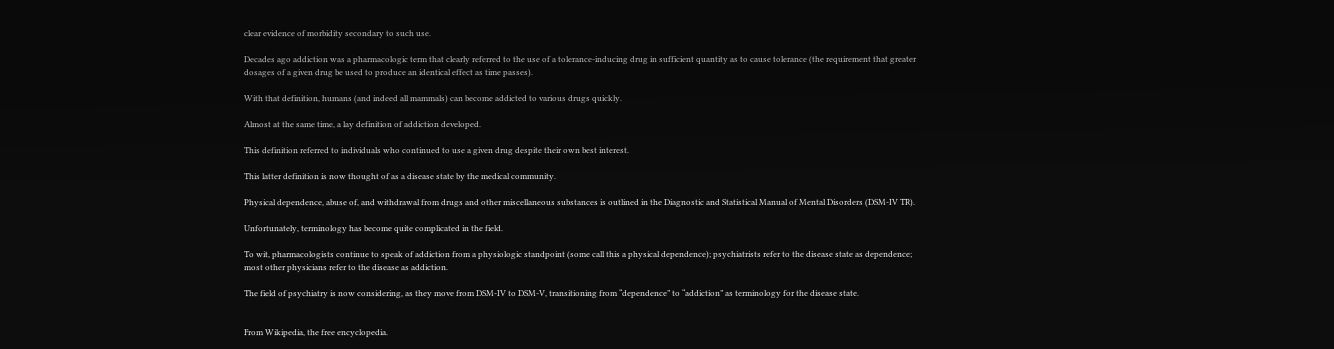clear evidence of morbidity secondary to such use.

Decades ago addiction was a pharmacologic term that clearly referred to the use of a tolerance-inducing drug in sufficient quantity as to cause tolerance (the requirement that greater dosages of a given drug be used to produce an identical effect as time passes).

With that definition, humans (and indeed all mammals) can become addicted to various drugs quickly.

Almost at the same time, a lay definition of addiction developed.

This definition referred to individuals who continued to use a given drug despite their own best interest.

This latter definition is now thought of as a disease state by the medical community.

Physical dependence, abuse of, and withdrawal from drugs and other miscellaneous substances is outlined in the Diagnostic and Statistical Manual of Mental Disorders (DSM-IV TR).

Unfortunately, terminology has become quite complicated in the field.

To wit, pharmacologists continue to speak of addiction from a physiologic standpoint (some call this a physical dependence); psychiatrists refer to the disease state as dependence; most other physicians refer to the disease as addiction.

The field of psychiatry is now considering, as they move from DSM-IV to DSM-V, transitioning from “dependence” to “addiction” as terminology for the disease state.


From Wikipedia, the free encyclopedia.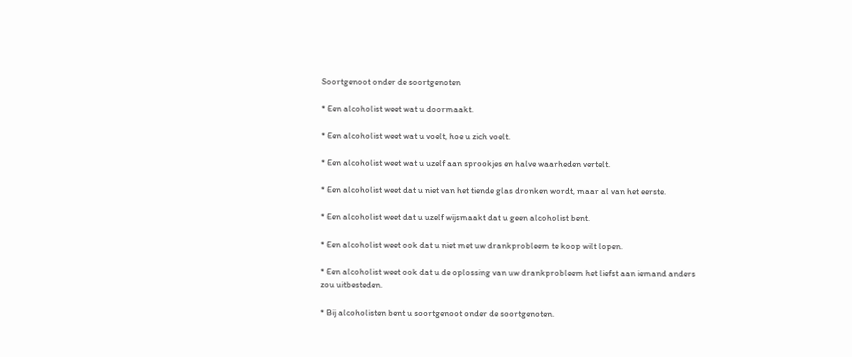Soortgenoot onder de soortgenoten

* Een alcoholist weet wat u doormaakt.

* Een alcoholist weet wat u voelt, hoe u zich voelt.

* Een alcoholist weet wat u uzelf aan sprookjes en halve waarheden vertelt.

* Een alcoholist weet dat u niet van het tiende glas dronken wordt, maar al van het eerste.

* Een alcoholist weet dat u uzelf wijsmaakt dat u geen alcoholist bent.

* Een alcoholist weet ook dat u niet met uw drankprobleem te koop wilt lopen.

* Een alcoholist weet ook dat u de oplossing van uw drankprobleem het liefst aan iemand anders zou uitbesteden.

* Bij alcoholisten bent u soortgenoot onder de soortgenoten.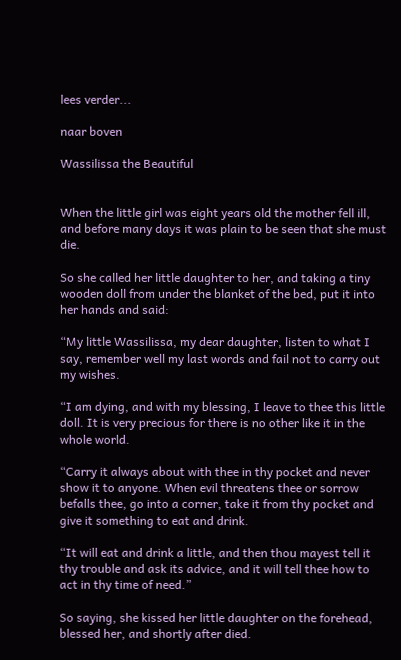lees verder...

naar boven

Wassilissa the Beautiful


When the little girl was eight years old the mother fell ill, and before many days it was plain to be seen that she must die.

So she called her little daughter to her, and taking a tiny wooden doll from under the blanket of the bed, put it into her hands and said:

“My little Wassilissa, my dear daughter, listen to what I say, remember well my last words and fail not to carry out my wishes.

“I am dying, and with my blessing, I leave to thee this little doll. It is very precious for there is no other like it in the whole world.

“Carry it always about with thee in thy pocket and never show it to anyone. When evil threatens thee or sorrow befalls thee, go into a corner, take it from thy pocket and give it something to eat and drink.

“It will eat and drink a little, and then thou mayest tell it thy trouble and ask its advice, and it will tell thee how to act in thy time of need.”

So saying, she kissed her little daughter on the forehead, blessed her, and shortly after died.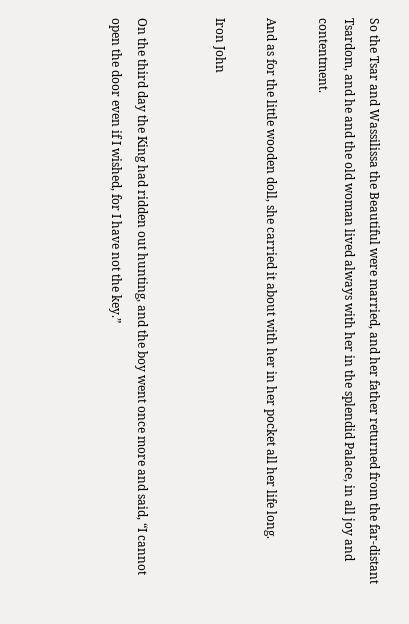So the Tsar and Wassilissa the Beautiful were married, and her father returned from the far-distant Tsardom, and he and the old woman lived always with her in the splendid Palace, in all joy and contentment.

And as for the little wooden doll, she carried it about with her in her pocket all her life long.

Iron John


On the third day the King had ridden out hunting, and the boy went once more and said, “I cannot open the door even if I wished, for I have not the key.”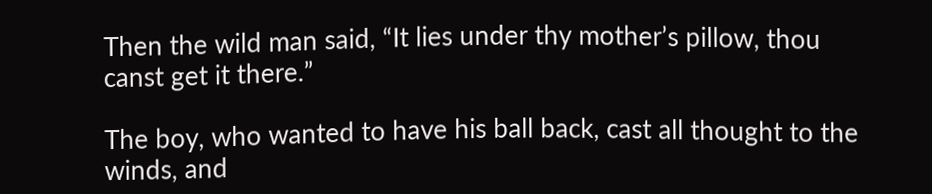Then the wild man said, “It lies under thy mother’s pillow, thou canst get it there.”

The boy, who wanted to have his ball back, cast all thought to the winds, and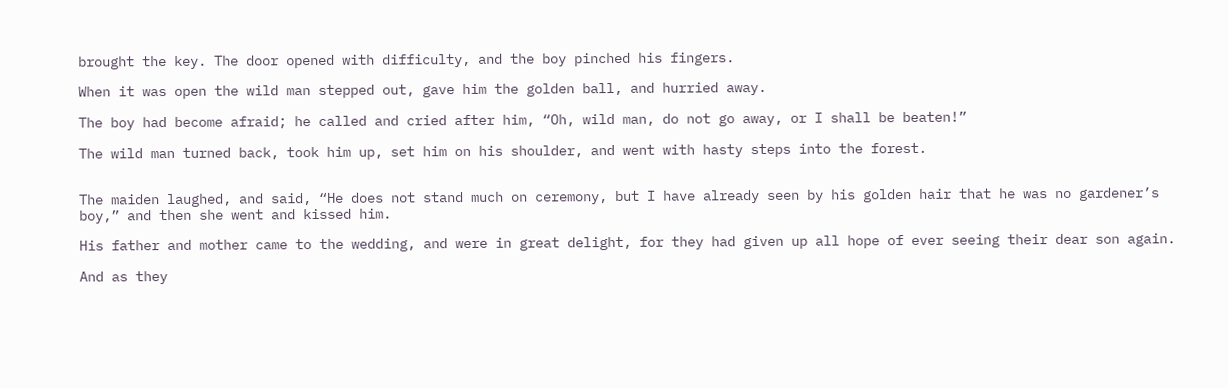brought the key. The door opened with difficulty, and the boy pinched his fingers.

When it was open the wild man stepped out, gave him the golden ball, and hurried away.

The boy had become afraid; he called and cried after him, “Oh, wild man, do not go away, or I shall be beaten!”

The wild man turned back, took him up, set him on his shoulder, and went with hasty steps into the forest.


The maiden laughed, and said, “He does not stand much on ceremony, but I have already seen by his golden hair that he was no gardener’s boy,” and then she went and kissed him.

His father and mother came to the wedding, and were in great delight, for they had given up all hope of ever seeing their dear son again.

And as they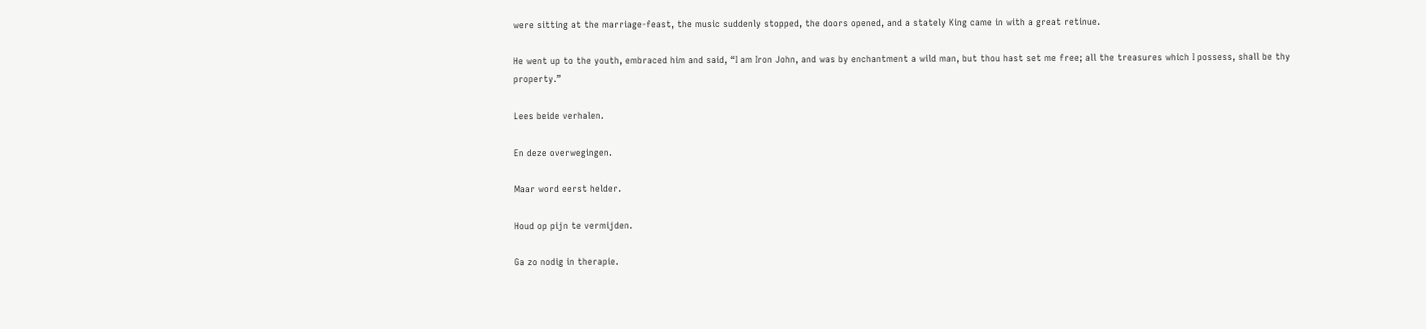were sitting at the marriage-feast, the music suddenly stopped, the doors opened, and a stately King came in with a great retinue.

He went up to the youth, embraced him and said, “I am Iron John, and was by enchantment a wild man, but thou hast set me free; all the treasures which I possess, shall be thy property.”

Lees beide verhalen.

En deze overwegingen.

Maar word eerst helder.

Houd op pijn te vermijden.

Ga zo nodig in therapie.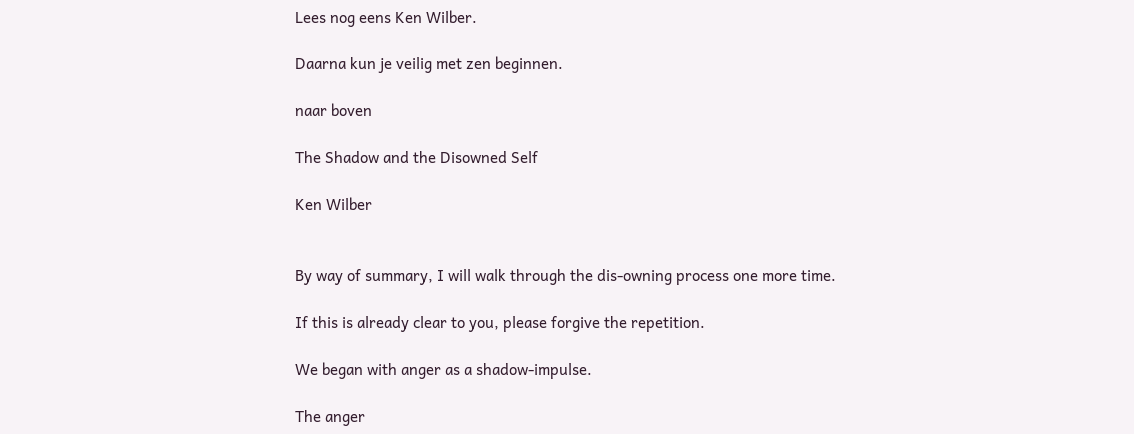Lees nog eens Ken Wilber.

Daarna kun je veilig met zen beginnen.

naar boven

The Shadow and the Disowned Self

Ken Wilber


By way of summary, I will walk through the dis-owning process one more time.

If this is already clear to you, please forgive the repetition.

We began with anger as a shadow-impulse.

The anger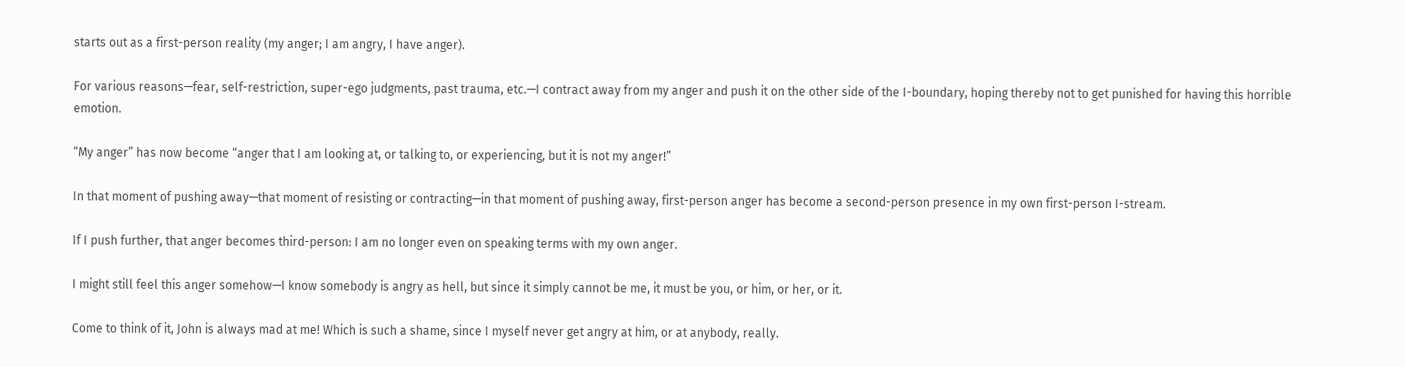starts out as a first-person reality (my anger; I am angry, I have anger).

For various reasons—fear, self-restriction, super-ego judgments, past trauma, etc.—I contract away from my anger and push it on the other side of the I-boundary, hoping thereby not to get punished for having this horrible emotion.

“My anger” has now become “anger that I am looking at, or talking to, or experiencing, but it is not my anger!”

In that moment of pushing away—that moment of resisting or contracting—in that moment of pushing away, first-person anger has become a second-person presence in my own first-person I-stream.

If I push further, that anger becomes third-person: I am no longer even on speaking terms with my own anger.

I might still feel this anger somehow—I know somebody is angry as hell, but since it simply cannot be me, it must be you, or him, or her, or it.

Come to think of it, John is always mad at me! Which is such a shame, since I myself never get angry at him, or at anybody, really.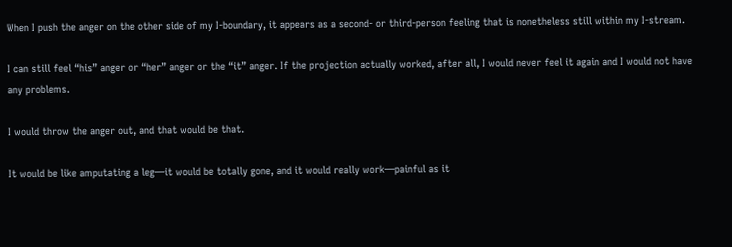When I push the anger on the other side of my I-boundary, it appears as a second- or third-person feeling that is nonetheless still within my I-stream.

I can still feel “his” anger or “her” anger or the “it” anger. If the projection actually worked, after all, I would never feel it again and I would not have any problems.

I would throw the anger out, and that would be that.

It would be like amputating a leg—it would be totally gone, and it would really work—painful as it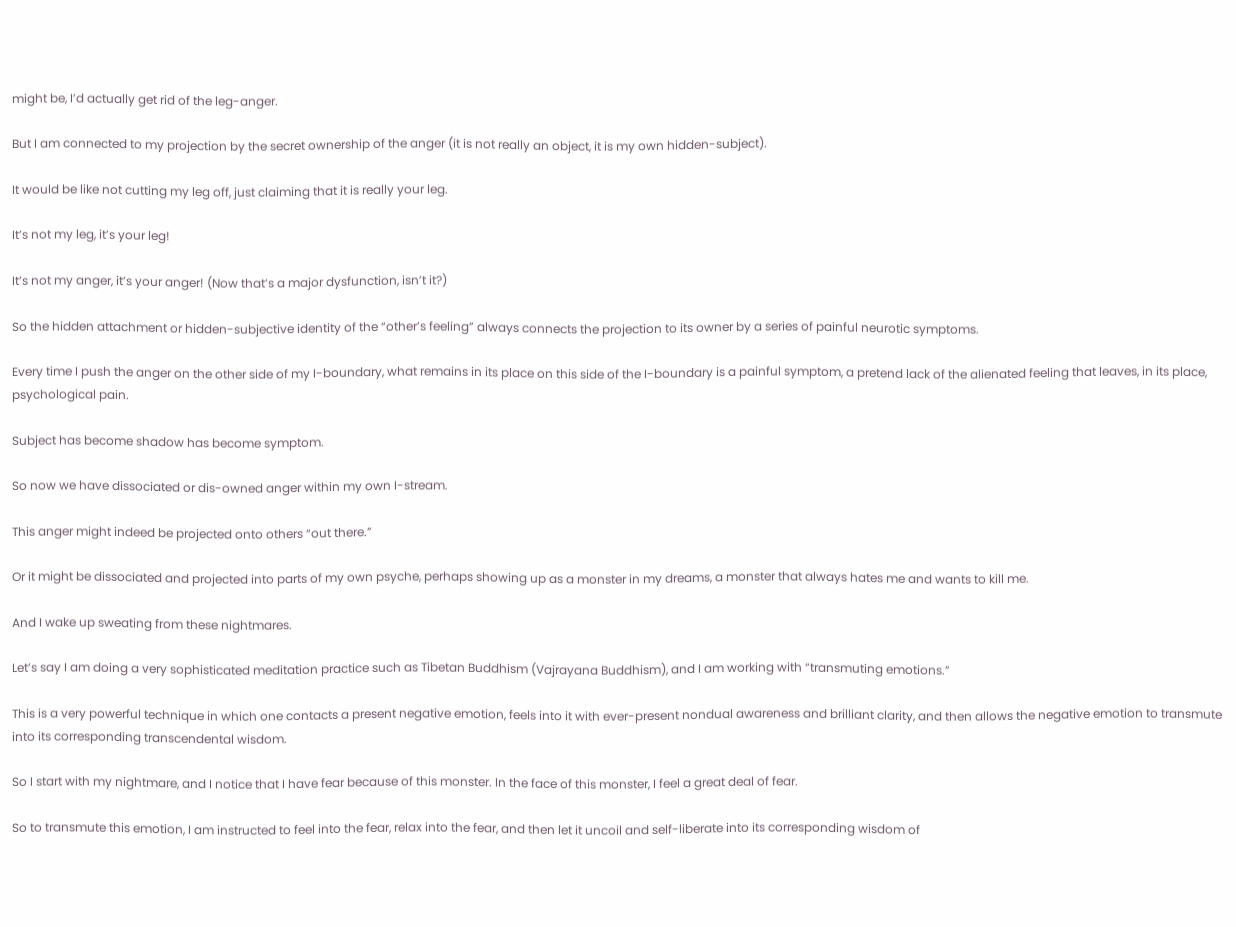might be, I’d actually get rid of the leg-anger.

But I am connected to my projection by the secret ownership of the anger (it is not really an object, it is my own hidden-subject).

It would be like not cutting my leg off, just claiming that it is really your leg.

It’s not my leg, it’s your leg!

It’s not my anger, it’s your anger! (Now that’s a major dysfunction, isn’t it?)

So the hidden attachment or hidden-subjective identity of the “other’s feeling” always connects the projection to its owner by a series of painful neurotic symptoms.

Every time I push the anger on the other side of my I-boundary, what remains in its place on this side of the I-boundary is a painful symptom, a pretend lack of the alienated feeling that leaves, in its place, psychological pain.

Subject has become shadow has become symptom.

So now we have dissociated or dis-owned anger within my own I-stream.

This anger might indeed be projected onto others “out there.”

Or it might be dissociated and projected into parts of my own psyche, perhaps showing up as a monster in my dreams, a monster that always hates me and wants to kill me.

And I wake up sweating from these nightmares.

Let’s say I am doing a very sophisticated meditation practice such as Tibetan Buddhism (Vajrayana Buddhism), and I am working with “transmuting emotions.”

This is a very powerful technique in which one contacts a present negative emotion, feels into it with ever-present nondual awareness and brilliant clarity, and then allows the negative emotion to transmute into its corresponding transcendental wisdom.

So I start with my nightmare, and I notice that I have fear because of this monster. In the face of this monster, I feel a great deal of fear.

So to transmute this emotion, I am instructed to feel into the fear, relax into the fear, and then let it uncoil and self-liberate into its corresponding wisdom of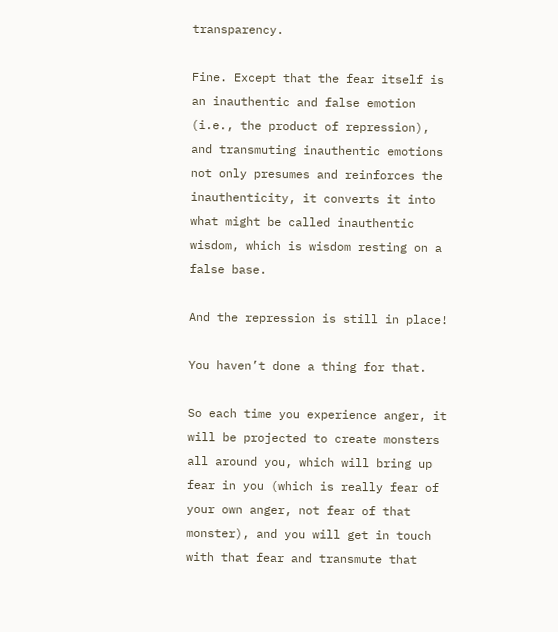transparency.

Fine. Except that the fear itself is an inauthentic and false emotion (i.e., the product of repression), and transmuting inauthentic emotions not only presumes and reinforces the inauthenticity, it converts it into what might be called inauthentic wisdom, which is wisdom resting on a false base.

And the repression is still in place!

You haven’t done a thing for that.

So each time you experience anger, it will be projected to create monsters all around you, which will bring up fear in you (which is really fear of your own anger, not fear of that monster), and you will get in touch with that fear and transmute that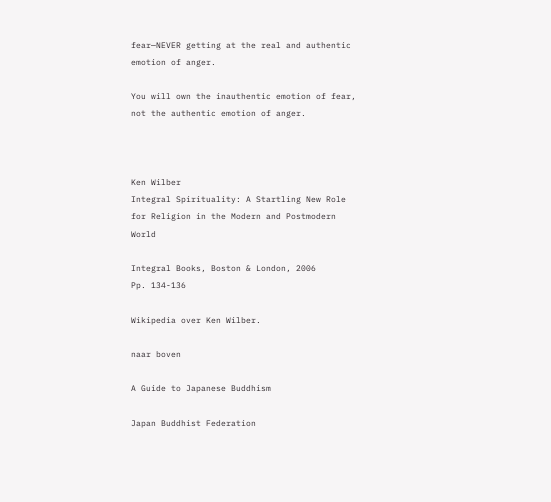fear—NEVER getting at the real and authentic emotion of anger.

You will own the inauthentic emotion of fear, not the authentic emotion of anger.



Ken Wilber
Integral Spirituality: A Startling New Role
for Religion in the Modern and Postmodern World

Integral Books, Boston & London, 2006
Pp. 134-136

Wikipedia over Ken Wilber.

naar boven

A Guide to Japanese Buddhism

Japan Buddhist Federation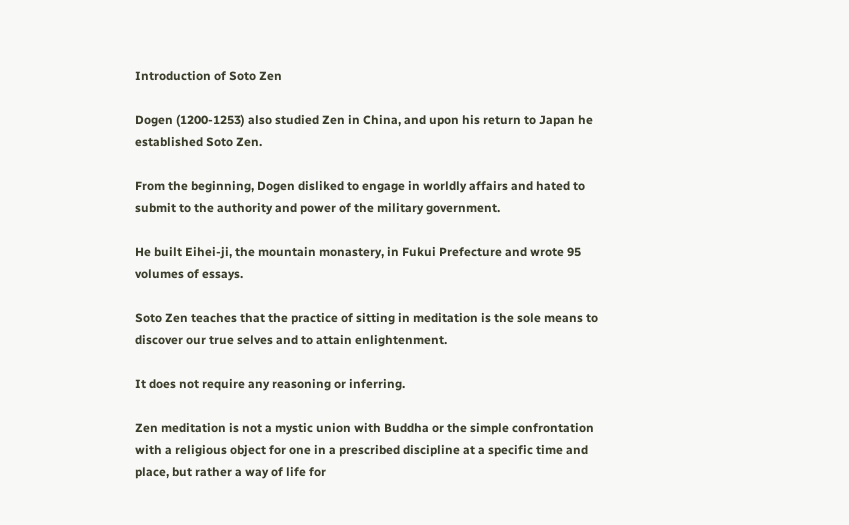Introduction of Soto Zen

Dogen (1200-1253) also studied Zen in China, and upon his return to Japan he established Soto Zen.

From the beginning, Dogen disliked to engage in worldly affairs and hated to submit to the authority and power of the military government.

He built Eihei-ji, the mountain monastery, in Fukui Prefecture and wrote 95 volumes of essays.

Soto Zen teaches that the practice of sitting in meditation is the sole means to discover our true selves and to attain enlightenment.

It does not require any reasoning or inferring.

Zen meditation is not a mystic union with Buddha or the simple confrontation with a religious object for one in a prescribed discipline at a specific time and place, but rather a way of life for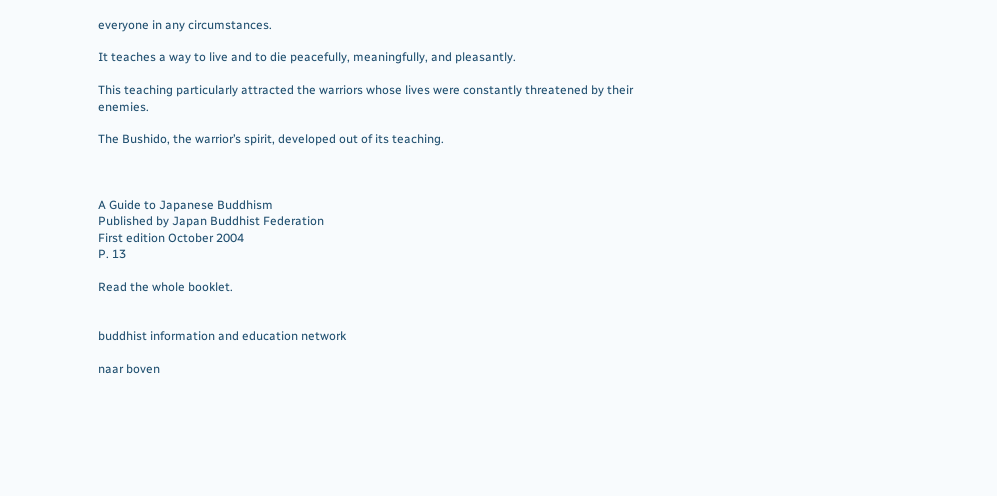everyone in any circumstances.

It teaches a way to live and to die peacefully, meaningfully, and pleasantly.

This teaching particularly attracted the warriors whose lives were constantly threatened by their enemies.

The Bushido, the warrior’s spirit, developed out of its teaching.



A Guide to Japanese Buddhism
Published by Japan Buddhist Federation
First edition October 2004
P. 13

Read the whole booklet.


buddhist information and education network

naar boven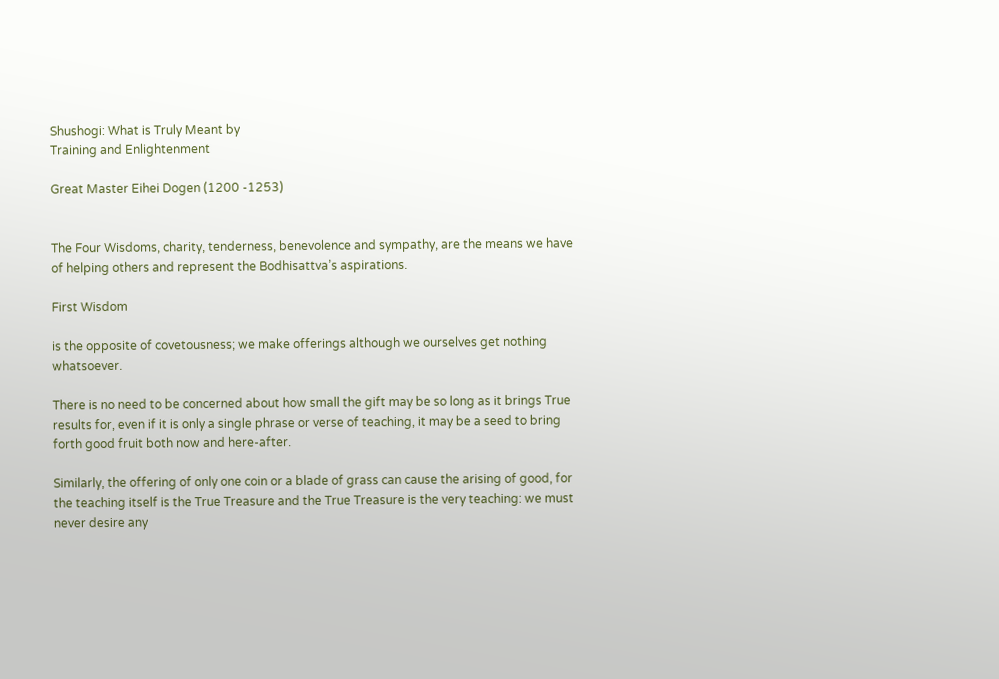Shushogi: What is Truly Meant by
Training and Enlightenment

Great Master Eihei Dogen (1200 -1253)


The Four Wisdoms, charity, tenderness, benevolence and sympathy, are the means we have of helping others and represent the Bodhisattva’s aspirations.

First Wisdom

is the opposite of covetousness; we make offerings although we ourselves get nothing whatsoever.

There is no need to be concerned about how small the gift may be so long as it brings True results for, even if it is only a single phrase or verse of teaching, it may be a seed to bring forth good fruit both now and here-after.

Similarly, the offering of only one coin or a blade of grass can cause the arising of good, for the teaching itself is the True Treasure and the True Treasure is the very teaching: we must never desire any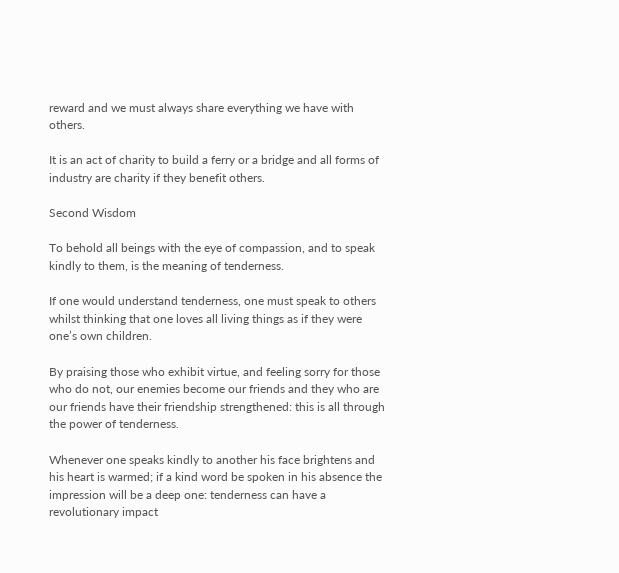reward and we must always share everything we have with others.

It is an act of charity to build a ferry or a bridge and all forms of industry are charity if they benefit others.

Second Wisdom

To behold all beings with the eye of compassion, and to speak kindly to them, is the meaning of tenderness.

If one would understand tenderness, one must speak to others whilst thinking that one loves all living things as if they were one’s own children.

By praising those who exhibit virtue, and feeling sorry for those who do not, our enemies become our friends and they who are our friends have their friendship strengthened: this is all through the power of tenderness.

Whenever one speaks kindly to another his face brightens and his heart is warmed; if a kind word be spoken in his absence the impression will be a deep one: tenderness can have a revolutionary impact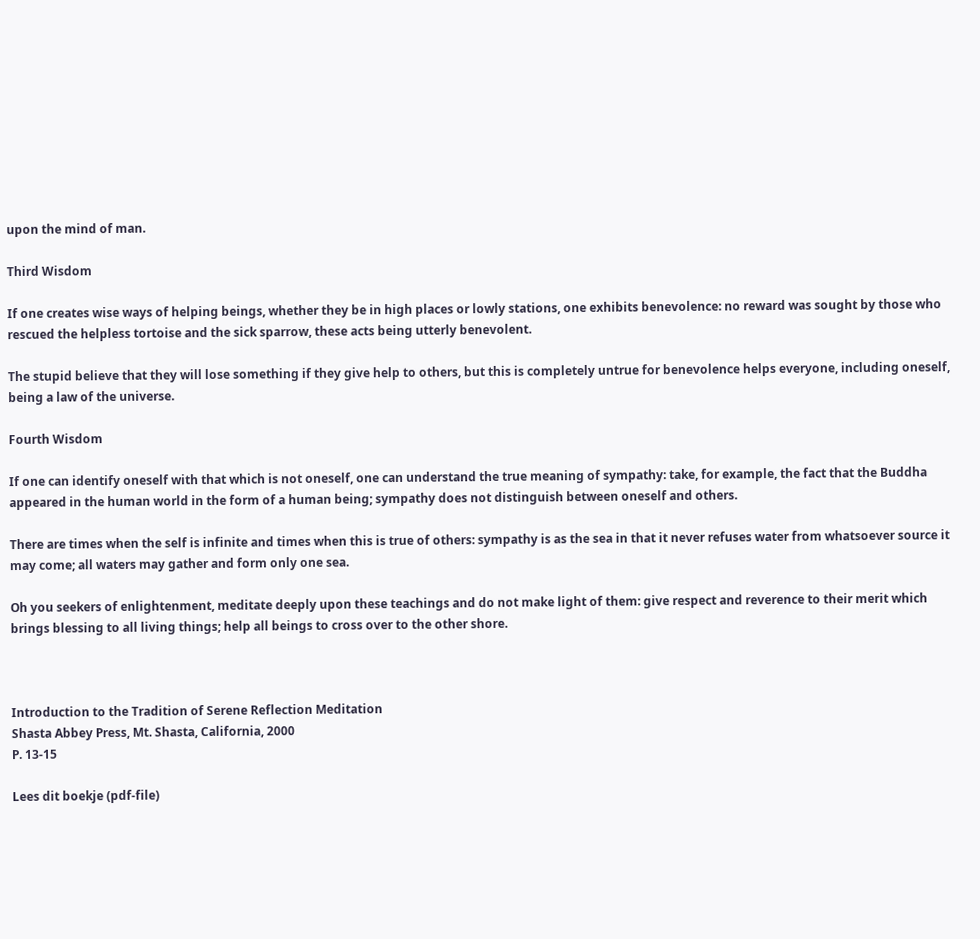upon the mind of man.

Third Wisdom

If one creates wise ways of helping beings, whether they be in high places or lowly stations, one exhibits benevolence: no reward was sought by those who rescued the helpless tortoise and the sick sparrow, these acts being utterly benevolent.

The stupid believe that they will lose something if they give help to others, but this is completely untrue for benevolence helps everyone, including oneself, being a law of the universe.

Fourth Wisdom

If one can identify oneself with that which is not oneself, one can understand the true meaning of sympathy: take, for example, the fact that the Buddha appeared in the human world in the form of a human being; sympathy does not distinguish between oneself and others.

There are times when the self is infinite and times when this is true of others: sympathy is as the sea in that it never refuses water from whatsoever source it may come; all waters may gather and form only one sea.

Oh you seekers of enlightenment, meditate deeply upon these teachings and do not make light of them: give respect and reverence to their merit which brings blessing to all living things; help all beings to cross over to the other shore.



Introduction to the Tradition of Serene Reflection Meditation
Shasta Abbey Press, Mt. Shasta, California, 2000
P. 13-15

Lees dit boekje (pdf-file)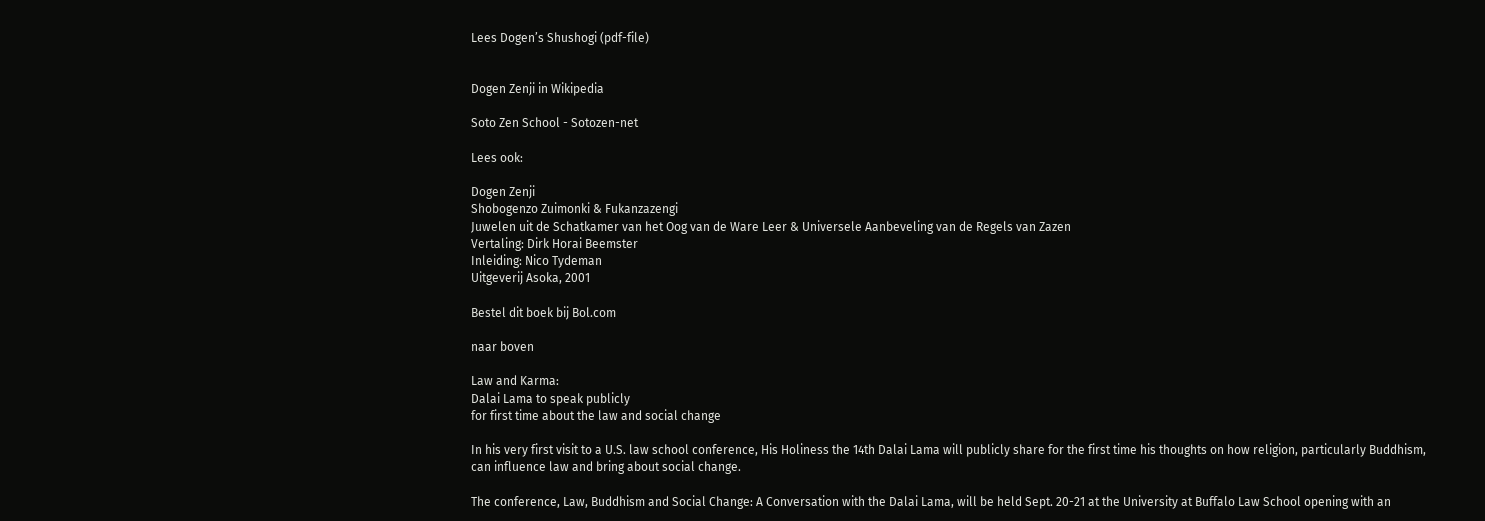Lees Dogen’s Shushogi (pdf-file)


Dogen Zenji in Wikipedia

Soto Zen School - Sotozen-net

Lees ook:

Dogen Zenji
Shobogenzo Zuimonki & Fukanzazengi
Juwelen uit de Schatkamer van het Oog van de Ware Leer & Universele Aanbeveling van de Regels van Zazen
Vertaling: Dirk Horai Beemster
Inleiding: Nico Tydeman
Uitgeverij Asoka, 2001

Bestel dit boek bij Bol.com

naar boven

Law and Karma:
Dalai Lama to speak publicly
for first time about the law and social change

In his very first visit to a U.S. law school conference, His Holiness the 14th Dalai Lama will publicly share for the first time his thoughts on how religion, particularly Buddhism, can influence law and bring about social change.

The conference, Law, Buddhism and Social Change: A Conversation with the Dalai Lama, will be held Sept. 20-21 at the University at Buffalo Law School opening with an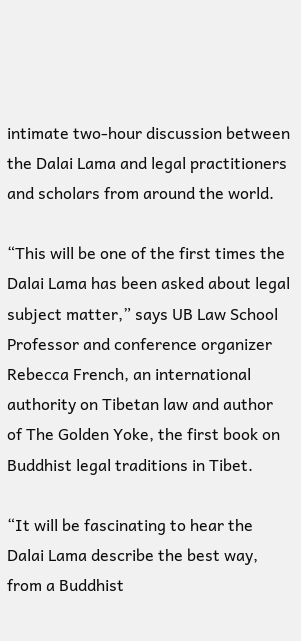intimate two-hour discussion between the Dalai Lama and legal practitioners and scholars from around the world.

“This will be one of the first times the Dalai Lama has been asked about legal subject matter,” says UB Law School Professor and conference organizer Rebecca French, an international authority on Tibetan law and author of The Golden Yoke, the first book on Buddhist legal traditions in Tibet.

“It will be fascinating to hear the Dalai Lama describe the best way, from a Buddhist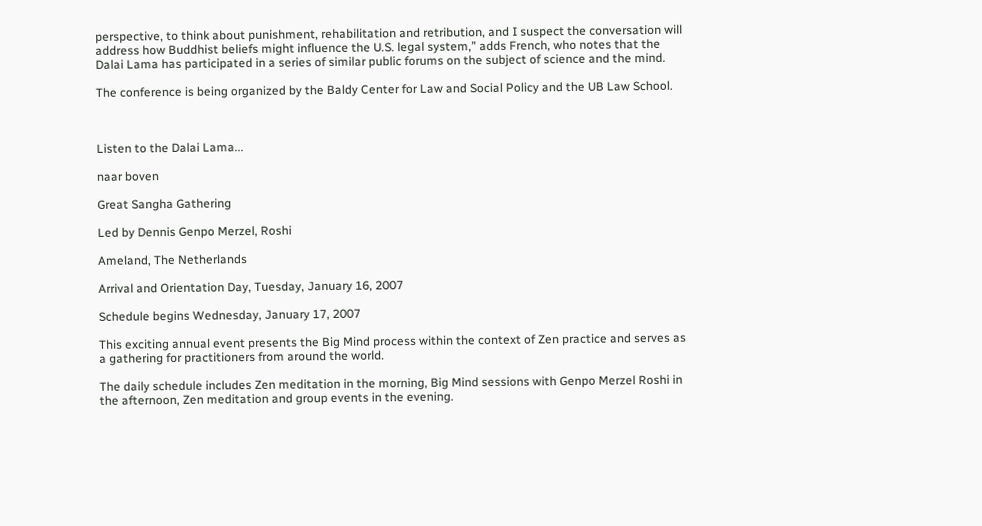perspective, to think about punishment, rehabilitation and retribution, and I suspect the conversation will address how Buddhist beliefs might influence the U.S. legal system,” adds French, who notes that the Dalai Lama has participated in a series of similar public forums on the subject of science and the mind.

The conference is being organized by the Baldy Center for Law and Social Policy and the UB Law School.



Listen to the Dalai Lama...

naar boven

Great Sangha Gathering

Led by Dennis Genpo Merzel, Roshi

Ameland, The Netherlands

Arrival and Orientation Day, Tuesday, January 16, 2007

Schedule begins Wednesday, January 17, 2007

This exciting annual event presents the Big Mind process within the context of Zen practice and serves as a gathering for practitioners from around the world.

The daily schedule includes Zen meditation in the morning, Big Mind sessions with Genpo Merzel Roshi in the afternoon, Zen meditation and group events in the evening.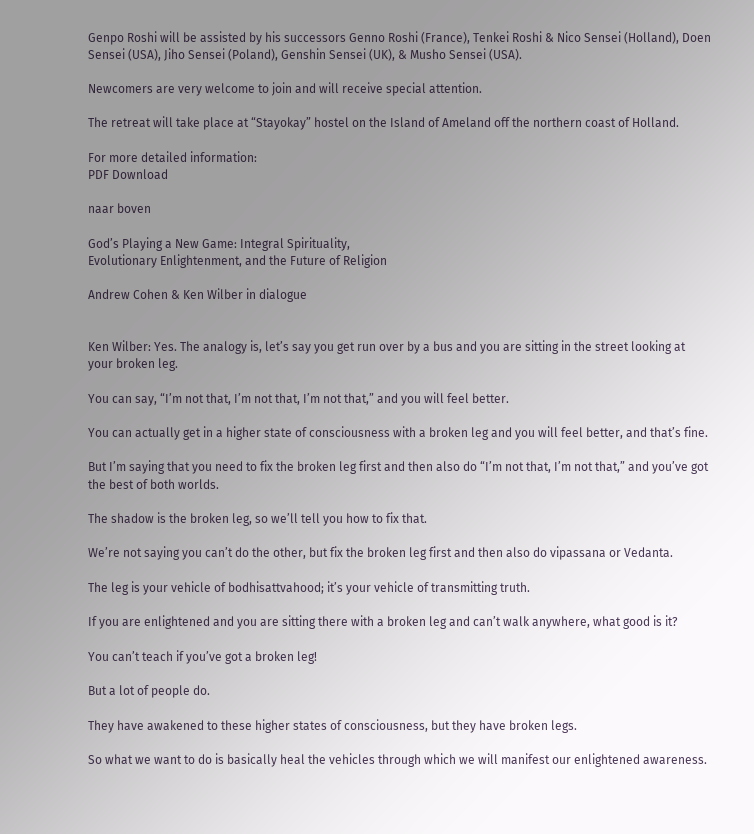Genpo Roshi will be assisted by his successors Genno Roshi (France), Tenkei Roshi & Nico Sensei (Holland), Doen Sensei (USA), Jiho Sensei (Poland), Genshin Sensei (UK), & Musho Sensei (USA).

Newcomers are very welcome to join and will receive special attention.

The retreat will take place at “Stayokay” hostel on the Island of Ameland off the northern coast of Holland.

For more detailed information:
PDF Download

naar boven

God’s Playing a New Game: Integral Spirituality,
Evolutionary Enlightenment, and the Future of Religion

Andrew Cohen & Ken Wilber in dialogue


Ken Wilber: Yes. The analogy is, let’s say you get run over by a bus and you are sitting in the street looking at your broken leg.

You can say, “I’m not that, I’m not that, I’m not that,” and you will feel better.

You can actually get in a higher state of consciousness with a broken leg and you will feel better, and that’s fine.

But I’m saying that you need to fix the broken leg first and then also do “I’m not that, I’m not that,” and you’ve got the best of both worlds.

The shadow is the broken leg, so we’ll tell you how to fix that.

We’re not saying you can’t do the other, but fix the broken leg first and then also do vipassana or Vedanta.

The leg is your vehicle of bodhisattvahood; it’s your vehicle of transmitting truth.

If you are enlightened and you are sitting there with a broken leg and can’t walk anywhere, what good is it?

You can’t teach if you’ve got a broken leg!

But a lot of people do.

They have awakened to these higher states of consciousness, but they have broken legs.

So what we want to do is basically heal the vehicles through which we will manifest our enlightened awareness.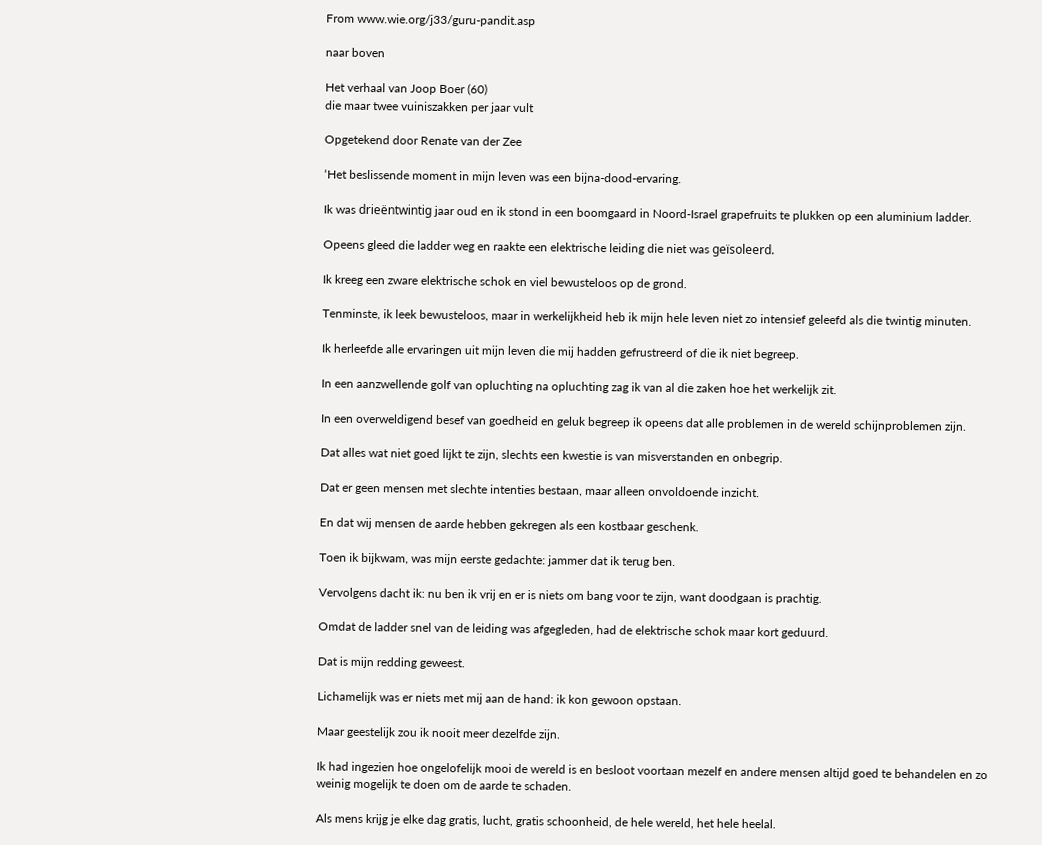From www.wie.org/j33/guru-pandit.asp

naar boven

Het verhaal van Joop Boer (60)
die maar twee vuiniszakken per jaar vult

Opgetekend door Renate van der Zee

‘Het beslissende moment in mijn leven was een bijna-dood-ervaring.

Ik was drieëntwintig jaar oud en ik stond in een boomgaard in Noord-Israel grapefruits te plukken op een aluminium ladder.

Opeens gleed die ladder weg en raakte een elektrische leiding die niet was geïsoleerd.

Ik kreeg een zware elektrische schok en viel bewusteloos op de grond.

Tenminste, ik leek bewusteloos, maar in werkelijkheid heb ik mijn hele leven niet zo intensief geleefd als die twintig minuten.

Ik herleefde alle ervaringen uit mijn leven die mij hadden gefrustreerd of die ik niet begreep.

In een aanzwellende golf van opluchting na opluchting zag ik van al die zaken hoe het werkelijk zit.

In een overweldigend besef van goedheid en geluk begreep ik opeens dat alle problemen in de wereld schijnproblemen zijn.

Dat alles wat niet goed lijkt te zijn, slechts een kwestie is van misverstanden en onbegrip.

Dat er geen mensen met slechte intenties bestaan, maar alleen onvoldoende inzicht.

En dat wij mensen de aarde hebben gekregen als een kostbaar geschenk.

Toen ik bijkwam, was mijn eerste gedachte: jammer dat ik terug ben.

Vervolgens dacht ik: nu ben ik vrij en er is niets om bang voor te zijn, want doodgaan is prachtig.

Omdat de ladder snel van de leiding was afgegleden, had de elektrische schok maar kort geduurd.

Dat is mijn redding geweest.

Lichamelijk was er niets met mij aan de hand: ik kon gewoon opstaan.

Maar geestelijk zou ik nooit meer dezelfde zijn.

Ik had ingezien hoe ongelofelijk mooi de wereld is en besloot voortaan mezelf en andere mensen altijd goed te behandelen en zo weinig mogelijk te doen om de aarde te schaden.

Als mens krijg je elke dag gratis, lucht, gratis schoonheid, de hele wereld, het hele heelal.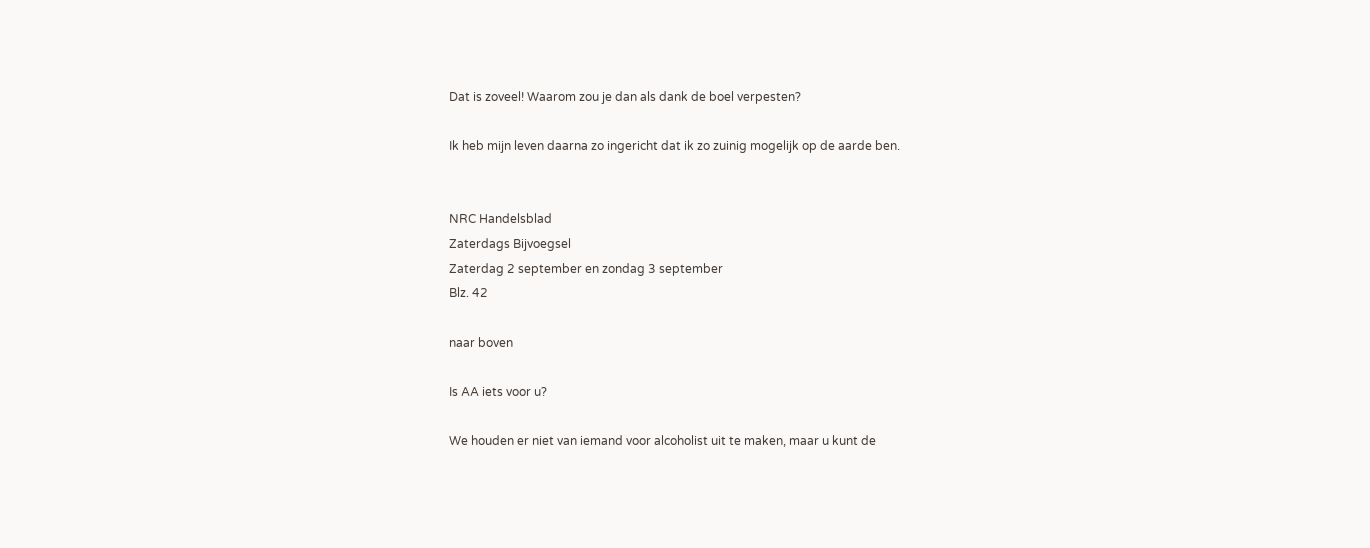Dat is zoveel! Waarom zou je dan als dank de boel verpesten?

Ik heb mijn leven daarna zo ingericht dat ik zo zuinig mogelijk op de aarde ben.


NRC Handelsblad
Zaterdags Bijvoegsel
Zaterdag 2 september en zondag 3 september
Blz. 42

naar boven

Is AA iets voor u?

We houden er niet van iemand voor alcoholist uit te maken, maar u kunt de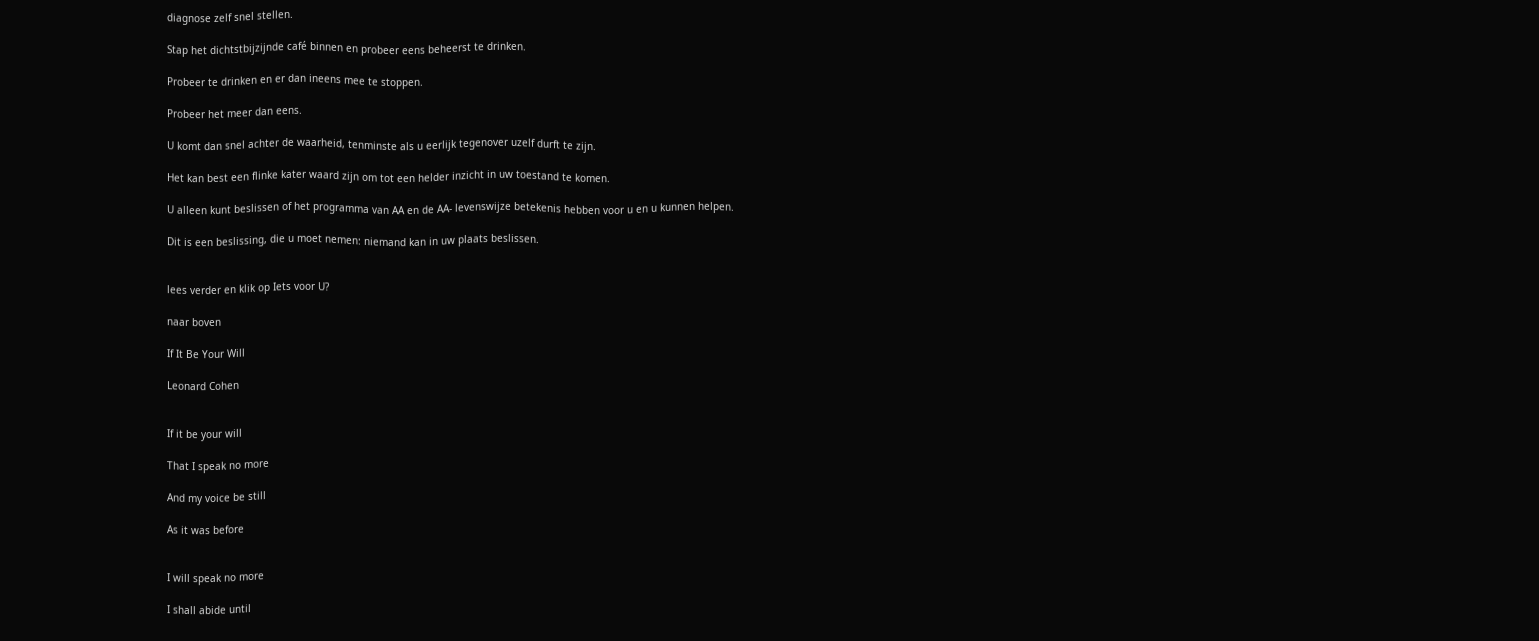diagnose zelf snel stellen.

Stap het dichtstbijzijnde café binnen en probeer eens beheerst te drinken.

Probeer te drinken en er dan ineens mee te stoppen.

Probeer het meer dan eens.

U komt dan snel achter de waarheid, tenminste als u eerlijk tegenover uzelf durft te zijn.

Het kan best een flinke kater waard zijn om tot een helder inzicht in uw toestand te komen.

U alleen kunt beslissen of het programma van AA en de AA- levenswijze betekenis hebben voor u en u kunnen helpen.

Dit is een beslissing, die u moet nemen: niemand kan in uw plaats beslissen.


lees verder en klik op Iets voor U?

naar boven

If It Be Your Will

Leonard Cohen


If it be your will

That I speak no more

And my voice be still

As it was before


I will speak no more

I shall abide until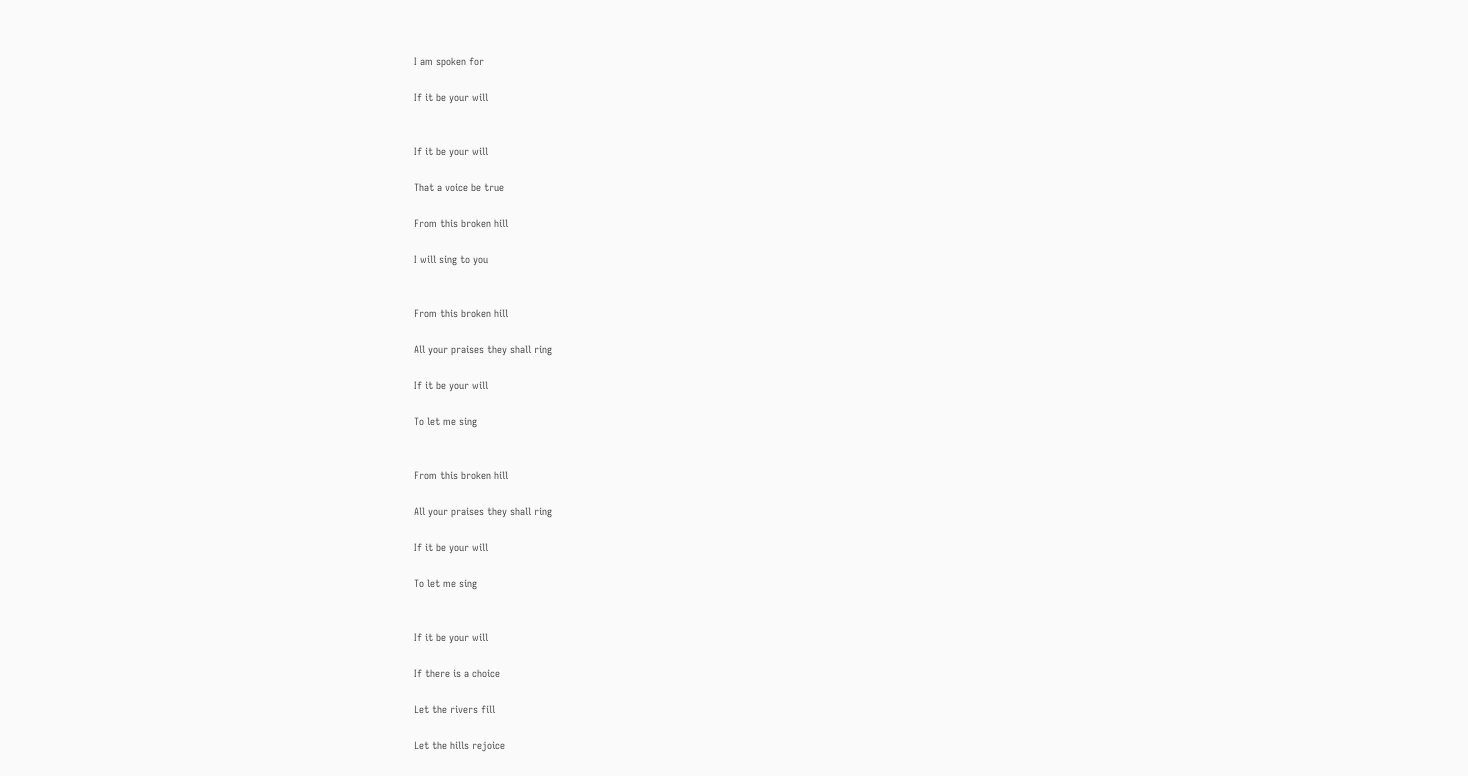I am spoken for

If it be your will


If it be your will

That a voice be true

From this broken hill

I will sing to you


From this broken hill

All your praises they shall ring

If it be your will

To let me sing


From this broken hill

All your praises they shall ring

If it be your will

To let me sing


If it be your will

If there is a choice

Let the rivers fill

Let the hills rejoice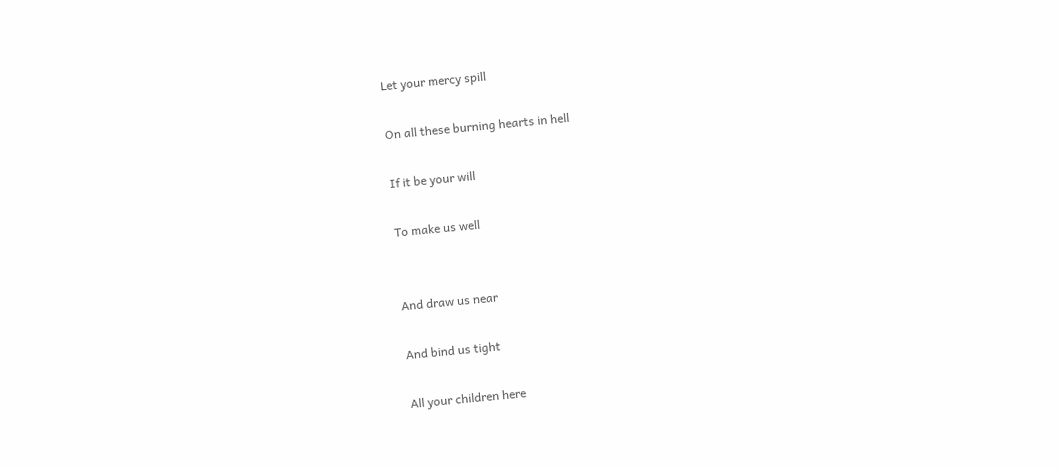Let your mercy spill

On all these burning hearts in hell

If it be your will

To make us well


And draw us near

And bind us tight

All your children here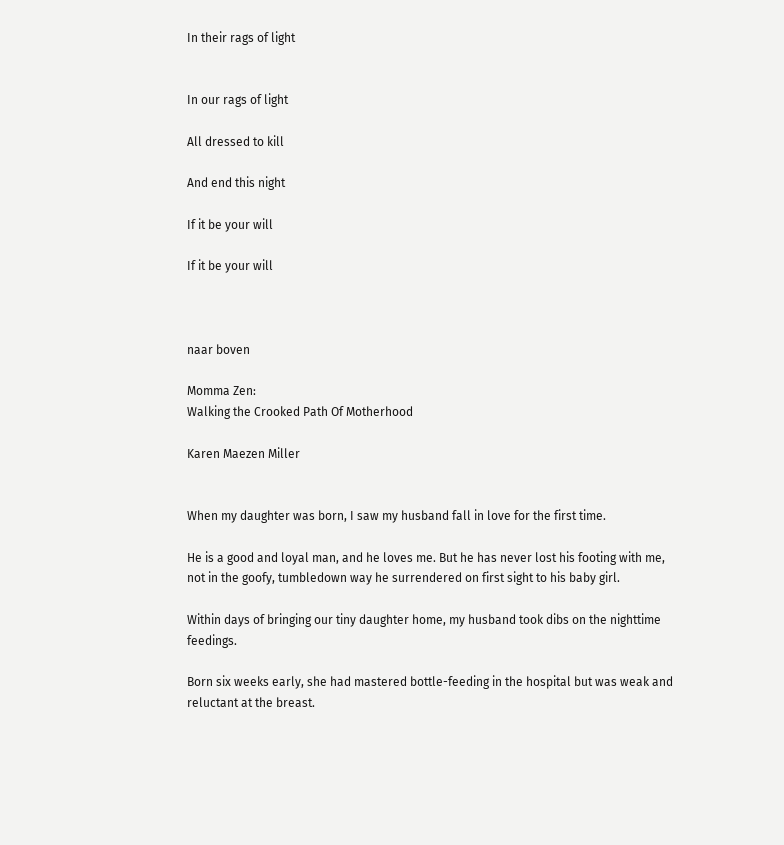In their rags of light


In our rags of light

All dressed to kill

And end this night

If it be your will

If it be your will



naar boven

Momma Zen:
Walking the Crooked Path Of Motherhood

Karen Maezen Miller


When my daughter was born, I saw my husband fall in love for the first time.

He is a good and loyal man, and he loves me. But he has never lost his footing with me, not in the goofy, tumbledown way he surrendered on first sight to his baby girl.

Within days of bringing our tiny daughter home, my husband took dibs on the nighttime feedings.

Born six weeks early, she had mastered bottle-feeding in the hospital but was weak and reluctant at the breast.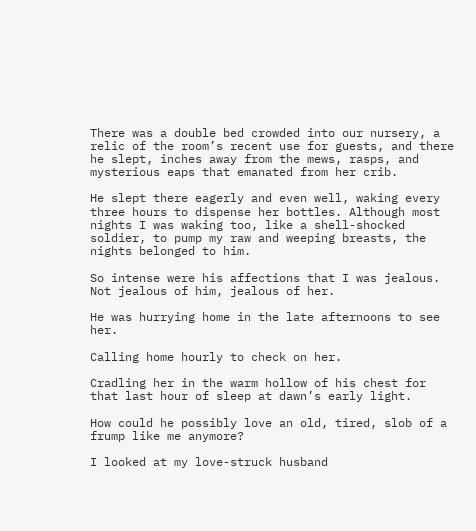There was a double bed crowded into our nursery, a relic of the room’s recent use for guests, and there he slept, inches away from the mews, rasps, and mysterious eaps that emanated from her crib.

He slept there eagerly and even well, waking every three hours to dispense her bottles. Although most nights I was waking too, like a shell-shocked soldier, to pump my raw and weeping breasts, the nights belonged to him.

So intense were his affections that I was jealous. Not jealous of him, jealous of her.

He was hurrying home in the late afternoons to see her.

Calling home hourly to check on her.

Cradling her in the warm hollow of his chest for that last hour of sleep at dawn’s early light.

How could he possibly love an old, tired, slob of a frump like me anymore?

I looked at my love-struck husband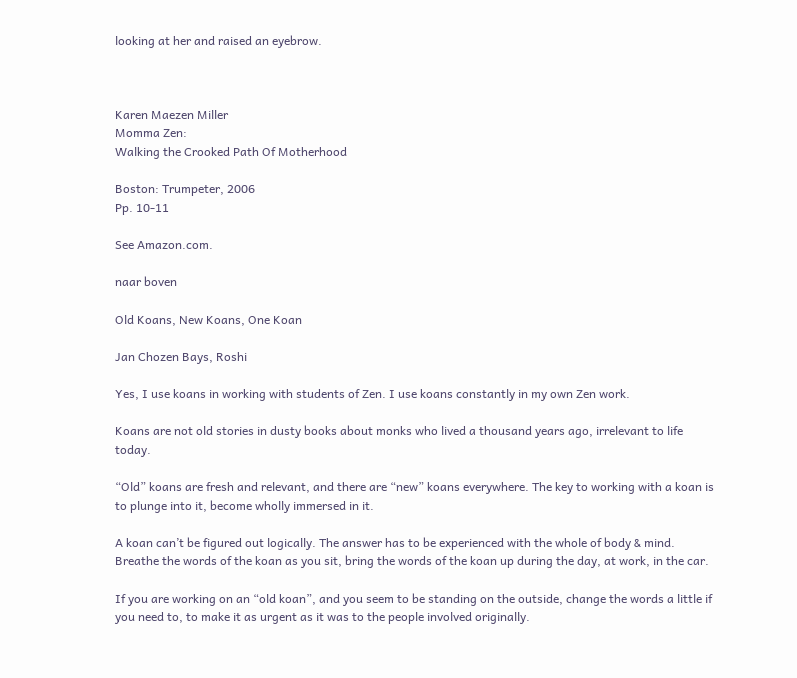looking at her and raised an eyebrow.



Karen Maezen Miller
Momma Zen:
Walking the Crooked Path Of Motherhood

Boston: Trumpeter, 2006
Pp. 10-11

See Amazon.com.

naar boven

Old Koans, New Koans, One Koan

Jan Chozen Bays, Roshi

Yes, I use koans in working with students of Zen. I use koans constantly in my own Zen work.

Koans are not old stories in dusty books about monks who lived a thousand years ago, irrelevant to life today.

“Old” koans are fresh and relevant, and there are “new” koans everywhere. The key to working with a koan is to plunge into it, become wholly immersed in it.

A koan can’t be figured out logically. The answer has to be experienced with the whole of body & mind. Breathe the words of the koan as you sit, bring the words of the koan up during the day, at work, in the car.

If you are working on an “old koan”, and you seem to be standing on the outside, change the words a little if you need to, to make it as urgent as it was to the people involved originally.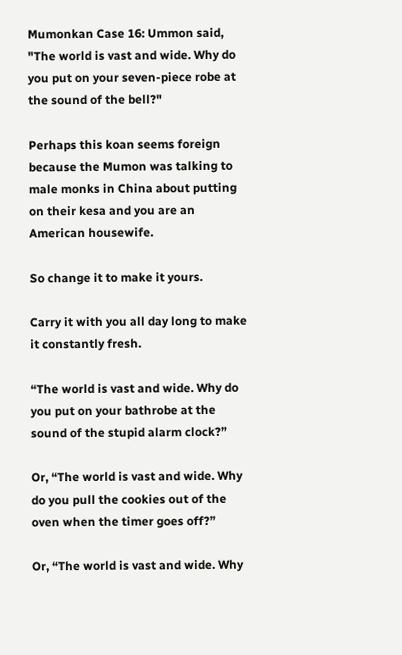Mumonkan Case 16: Ummon said, "The world is vast and wide. Why do you put on your seven-piece robe at the sound of the bell?"

Perhaps this koan seems foreign because the Mumon was talking to male monks in China about putting on their kesa and you are an American housewife.

So change it to make it yours.

Carry it with you all day long to make it constantly fresh.

“The world is vast and wide. Why do you put on your bathrobe at the sound of the stupid alarm clock?”

Or, “The world is vast and wide. Why do you pull the cookies out of the oven when the timer goes off?”

Or, “The world is vast and wide. Why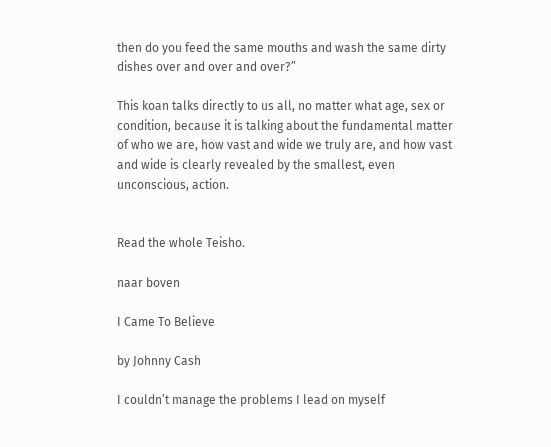then do you feed the same mouths and wash the same dirty dishes over and over and over?”

This koan talks directly to us all, no matter what age, sex or condition, because it is talking about the fundamental matter of who we are, how vast and wide we truly are, and how vast and wide is clearly revealed by the smallest, even unconscious, action.


Read the whole Teisho.

naar boven

I Came To Believe

by Johnny Cash

I couldn’t manage the problems I lead on myself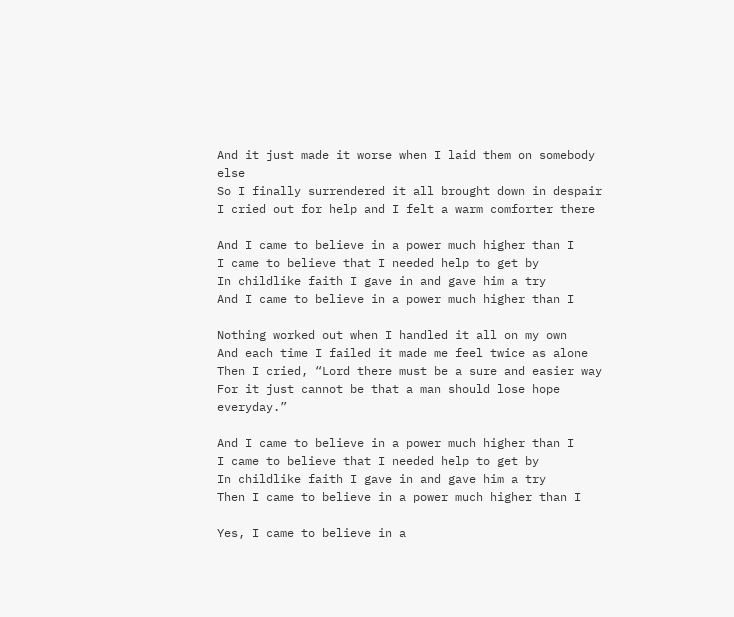And it just made it worse when I laid them on somebody else
So I finally surrendered it all brought down in despair
I cried out for help and I felt a warm comforter there

And I came to believe in a power much higher than I
I came to believe that I needed help to get by
In childlike faith I gave in and gave him a try
And I came to believe in a power much higher than I

Nothing worked out when I handled it all on my own
And each time I failed it made me feel twice as alone
Then I cried, “Lord there must be a sure and easier way
For it just cannot be that a man should lose hope everyday.”

And I came to believe in a power much higher than I
I came to believe that I needed help to get by
In childlike faith I gave in and gave him a try
Then I came to believe in a power much higher than I

Yes, I came to believe in a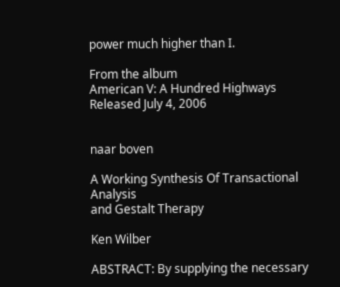power much higher than I.

From the album
American V: A Hundred Highways
Released July 4, 2006


naar boven

A Working Synthesis Of Transactional Analysis
and Gestalt Therapy

Ken Wilber

ABSTRACT: By supplying the necessary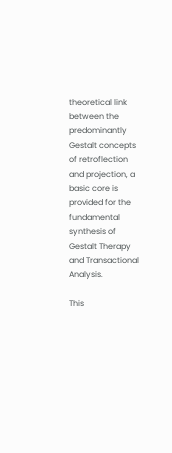theoretical link between the predominantly Gestalt concepts of retroflection and projection, a basic core is provided for the fundamental synthesis of Gestalt Therapy and Transactional Analysis.

This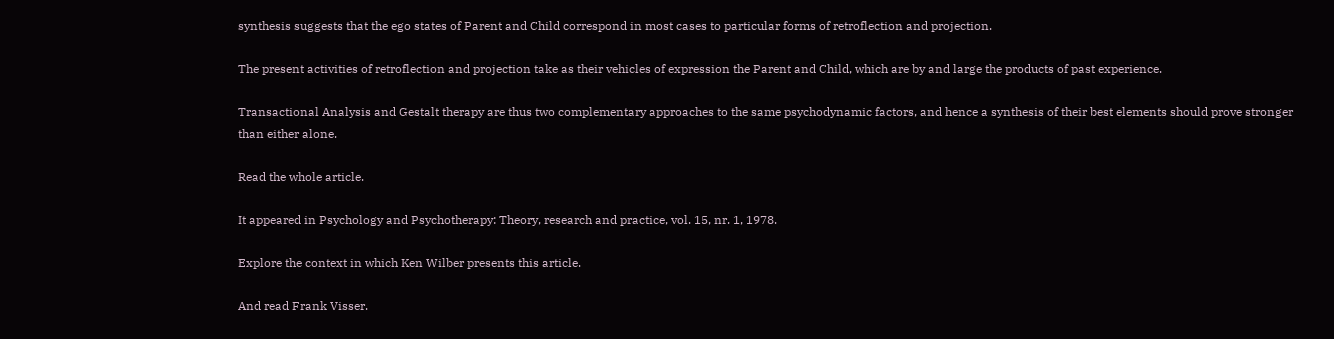synthesis suggests that the ego states of Parent and Child correspond in most cases to particular forms of retroflection and projection.

The present activities of retroflection and projection take as their vehicles of expression the Parent and Child, which are by and large the products of past experience.

Transactional Analysis and Gestalt therapy are thus two complementary approaches to the same psychodynamic factors, and hence a synthesis of their best elements should prove stronger than either alone.

Read the whole article.

It appeared in Psychology and Psychotherapy: Theory, research and practice, vol. 15, nr. 1, 1978.

Explore the context in which Ken Wilber presents this article.

And read Frank Visser.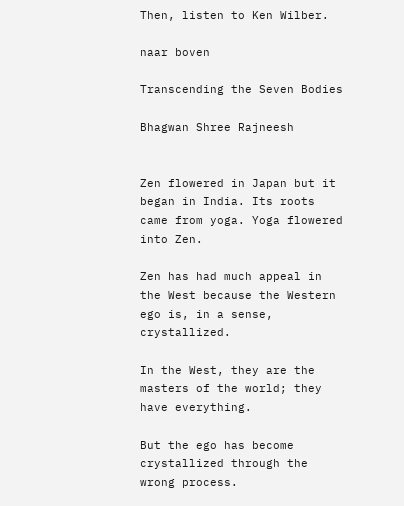Then, listen to Ken Wilber.

naar boven

Transcending the Seven Bodies

Bhagwan Shree Rajneesh


Zen flowered in Japan but it began in India. Its roots came from yoga. Yoga flowered into Zen.

Zen has had much appeal in the West because the Western ego is, in a sense, crystallized.

In the West, they are the masters of the world; they have everything.

But the ego has become crystallized through the wrong process.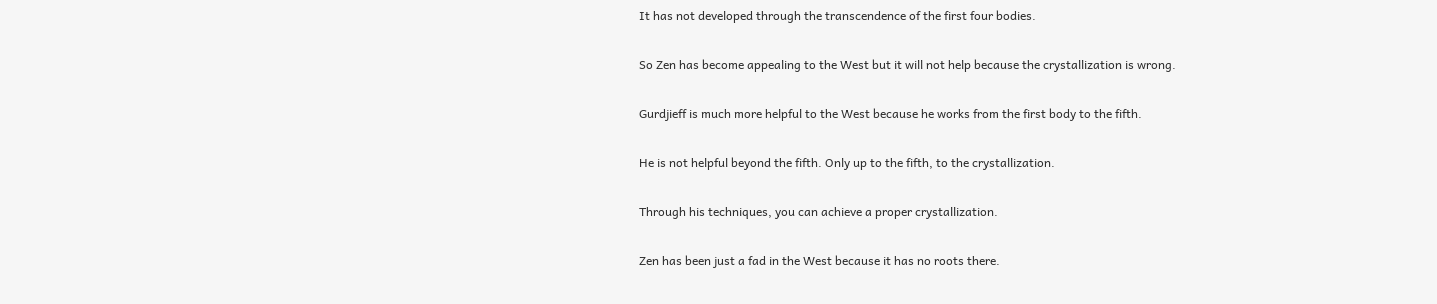It has not developed through the transcendence of the first four bodies.

So Zen has become appealing to the West but it will not help because the crystallization is wrong.

Gurdjieff is much more helpful to the West because he works from the first body to the fifth.

He is not helpful beyond the fifth. Only up to the fifth, to the crystallization.

Through his techniques, you can achieve a proper crystallization.

Zen has been just a fad in the West because it has no roots there.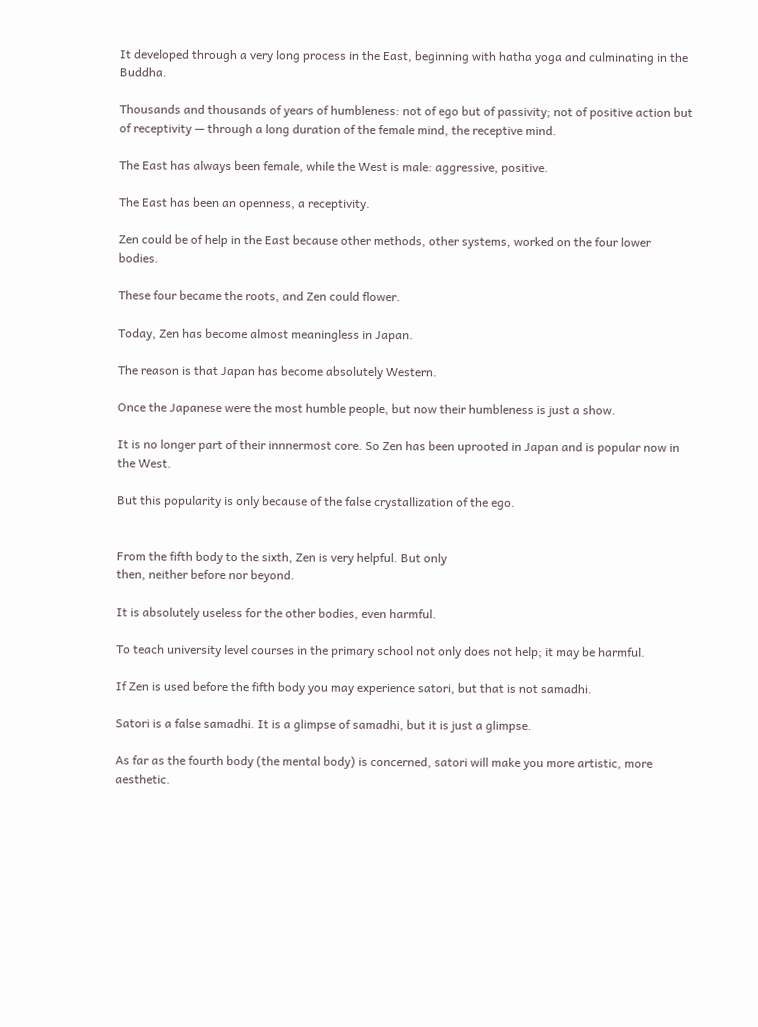It developed through a very long process in the East, beginning with hatha yoga and culminating in the Buddha.

Thousands and thousands of years of humbleness: not of ego but of passivity; not of positive action but of receptivity — through a long duration of the female mind, the receptive mind.

The East has always been female, while the West is male: aggressive, positive.

The East has been an openness, a receptivity.

Zen could be of help in the East because other methods, other systems, worked on the four lower bodies.

These four became the roots, and Zen could flower.

Today, Zen has become almost meaningless in Japan.

The reason is that Japan has become absolutely Western.

Once the Japanese were the most humble people, but now their humbleness is just a show.

It is no longer part of their innnermost core. So Zen has been uprooted in Japan and is popular now in the West.

But this popularity is only because of the false crystallization of the ego.


From the fifth body to the sixth, Zen is very helpful. But only
then, neither before nor beyond.

It is absolutely useless for the other bodies, even harmful.

To teach university level courses in the primary school not only does not help; it may be harmful.

If Zen is used before the fifth body you may experience satori, but that is not samadhi.

Satori is a false samadhi. It is a glimpse of samadhi, but it is just a glimpse.

As far as the fourth body (the mental body) is concerned, satori will make you more artistic, more aesthetic.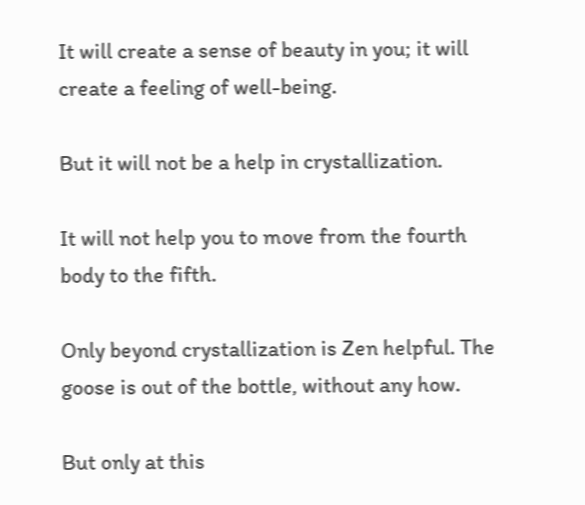It will create a sense of beauty in you; it will create a feeling of well-being.

But it will not be a help in crystallization.

It will not help you to move from the fourth body to the fifth.

Only beyond crystallization is Zen helpful. The goose is out of the bottle, without any how.

But only at this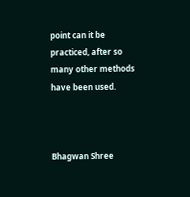point can it be practiced, after so many other methods have been used.



Bhagwan Shree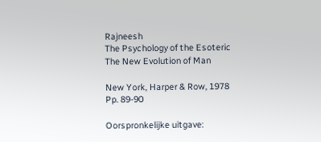Rajneesh
The Psychology of the Esoteric
The New Evolution of Man

New York, Harper & Row, 1978
Pp. 89-90

Oorspronkelijke uitgave: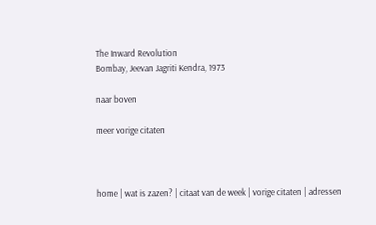The Inward Revolution
Bombay, Jeevan Jagriti Kendra, 1973

naar boven

meer vorige citaten



home | wat is zazen? | citaat van de week | vorige citaten | adressen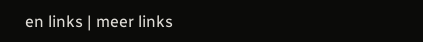en links | meer links